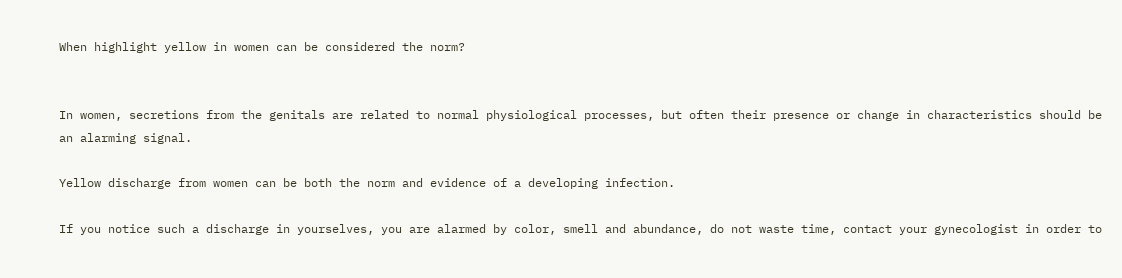When highlight yellow in women can be considered the norm?


In women, secretions from the genitals are related to normal physiological processes, but often their presence or change in characteristics should be an alarming signal.

Yellow discharge from women can be both the norm and evidence of a developing infection.

If you notice such a discharge in yourselves, you are alarmed by color, smell and abundance, do not waste time, contact your gynecologist in order to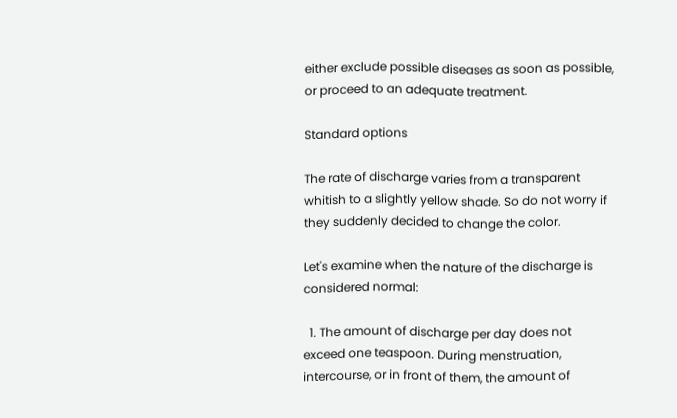either exclude possible diseases as soon as possible, or proceed to an adequate treatment.

Standard options

The rate of discharge varies from a transparent whitish to a slightly yellow shade. So do not worry if they suddenly decided to change the color.

Let's examine when the nature of the discharge is considered normal:

  1. The amount of discharge per day does not exceed one teaspoon. During menstruation, intercourse, or in front of them, the amount of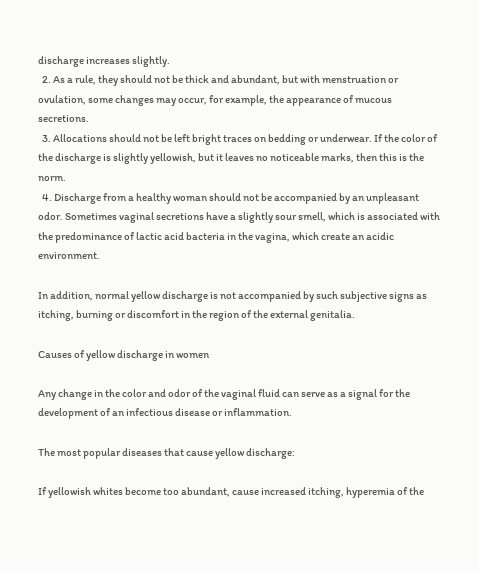discharge increases slightly.
  2. As a rule, they should not be thick and abundant, but with menstruation or ovulation, some changes may occur, for example, the appearance of mucous secretions.
  3. Allocations should not be left bright traces on bedding or underwear. If the color of the discharge is slightly yellowish, but it leaves no noticeable marks, then this is the norm.
  4. Discharge from a healthy woman should not be accompanied by an unpleasant odor. Sometimes vaginal secretions have a slightly sour smell, which is associated with the predominance of lactic acid bacteria in the vagina, which create an acidic environment.

In addition, normal yellow discharge is not accompanied by such subjective signs as itching, burning or discomfort in the region of the external genitalia.

Causes of yellow discharge in women

Any change in the color and odor of the vaginal fluid can serve as a signal for the development of an infectious disease or inflammation.

The most popular diseases that cause yellow discharge:

If yellowish whites become too abundant, cause increased itching, hyperemia of the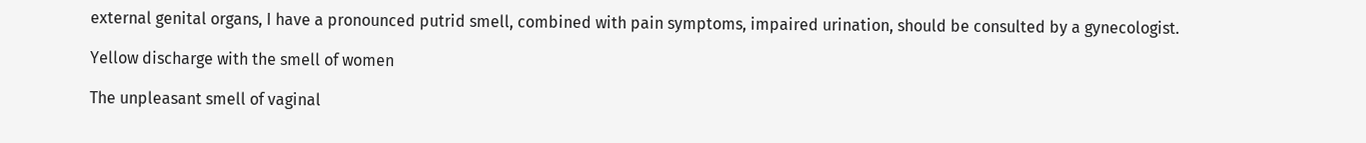external genital organs, I have a pronounced putrid smell, combined with pain symptoms, impaired urination, should be consulted by a gynecologist.

Yellow discharge with the smell of women

The unpleasant smell of vaginal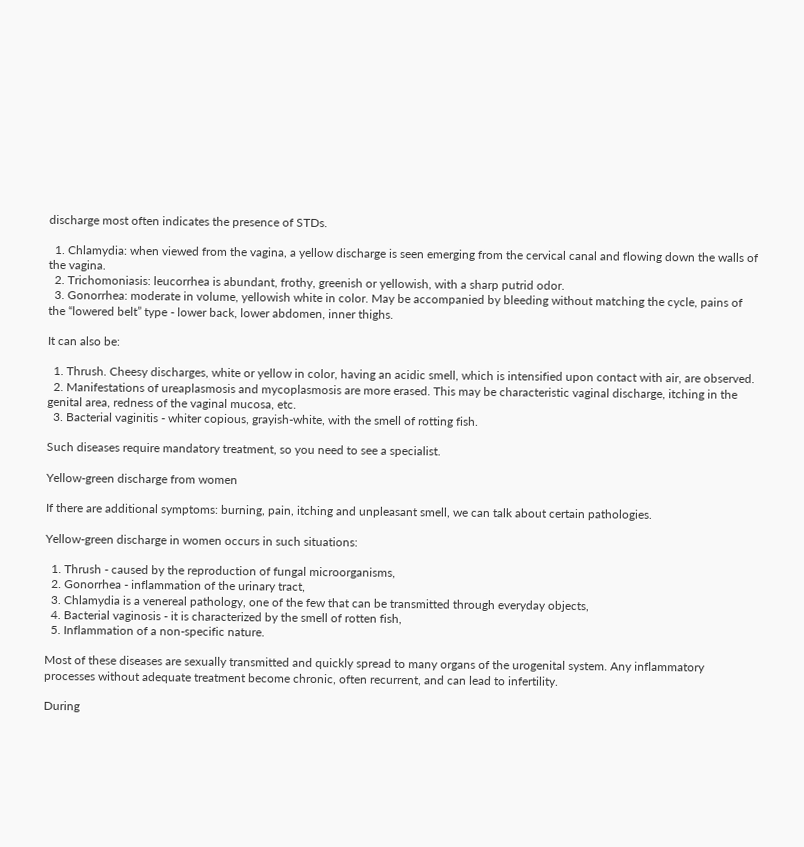discharge most often indicates the presence of STDs.

  1. Chlamydia: when viewed from the vagina, a yellow discharge is seen emerging from the cervical canal and flowing down the walls of the vagina.
  2. Trichomoniasis: leucorrhea is abundant, frothy, greenish or yellowish, with a sharp putrid odor.
  3. Gonorrhea: moderate in volume, yellowish white in color. May be accompanied by bleeding without matching the cycle, pains of the “lowered belt” type - lower back, lower abdomen, inner thighs.

It can also be:

  1. Thrush. Cheesy discharges, white or yellow in color, having an acidic smell, which is intensified upon contact with air, are observed.
  2. Manifestations of ureaplasmosis and mycoplasmosis are more erased. This may be characteristic vaginal discharge, itching in the genital area, redness of the vaginal mucosa, etc.
  3. Bacterial vaginitis - whiter copious, grayish-white, with the smell of rotting fish.

Such diseases require mandatory treatment, so you need to see a specialist.

Yellow-green discharge from women

If there are additional symptoms: burning, pain, itching and unpleasant smell, we can talk about certain pathologies.

Yellow-green discharge in women occurs in such situations:

  1. Thrush - caused by the reproduction of fungal microorganisms,
  2. Gonorrhea - inflammation of the urinary tract,
  3. Chlamydia is a venereal pathology, one of the few that can be transmitted through everyday objects,
  4. Bacterial vaginosis - it is characterized by the smell of rotten fish,
  5. Inflammation of a non-specific nature.

Most of these diseases are sexually transmitted and quickly spread to many organs of the urogenital system. Any inflammatory processes without adequate treatment become chronic, often recurrent, and can lead to infertility.

During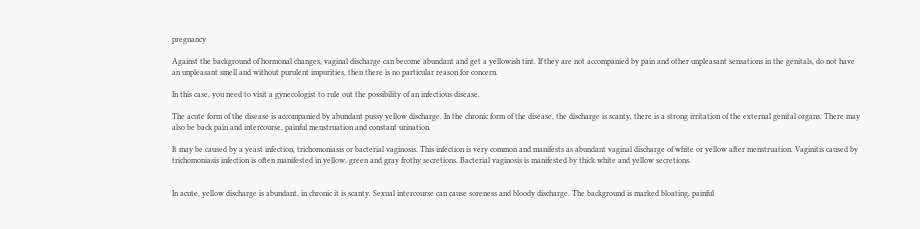pregnancy

Against the background of hormonal changes, vaginal discharge can become abundant and get a yellowish tint. If they are not accompanied by pain and other unpleasant sensations in the genitals, do not have an unpleasant smell and without purulent impurities, then there is no particular reason for concern.

In this case, you need to visit a gynecologist to rule out the possibility of an infectious disease.

The acute form of the disease is accompanied by abundant pussy yellow discharge. In the chronic form of the disease, the discharge is scanty, there is a strong irritation of the external genital organs. There may also be back pain and intercourse, painful menstruation and constant urination.

It may be caused by a yeast infection, trichomoniasis or bacterial vaginosis. This infection is very common and manifests as abundant vaginal discharge of white or yellow after menstruation. Vaginitis caused by trichomoniasis infection is often manifested in yellow, green and gray frothy secretions. Bacterial vaginosis is manifested by thick white and yellow secretions.


In acute, yellow discharge is abundant, in chronic it is scanty. Sexual intercourse can cause soreness and bloody discharge. The background is marked bloating, painful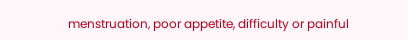menstruation, poor appetite, difficulty or painful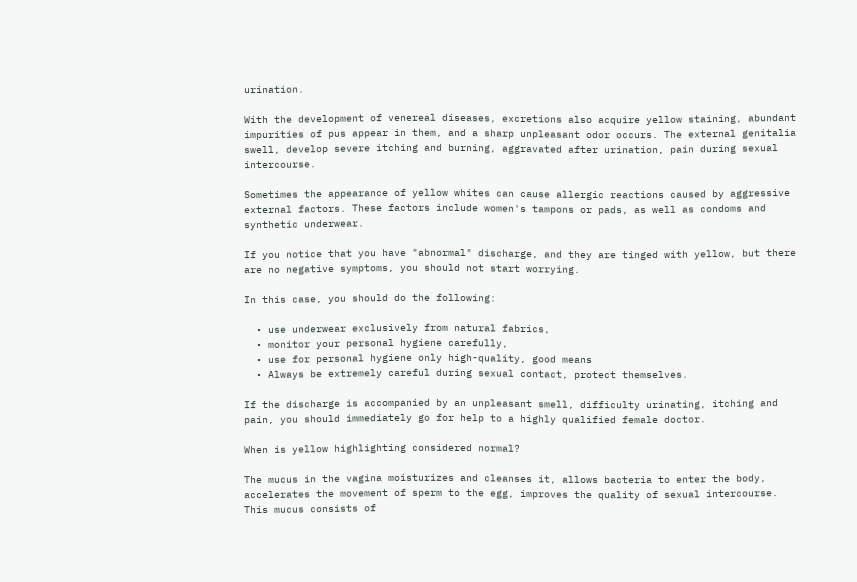urination.

With the development of venereal diseases, excretions also acquire yellow staining, abundant impurities of pus appear in them, and a sharp unpleasant odor occurs. The external genitalia swell, develop severe itching and burning, aggravated after urination, pain during sexual intercourse.

Sometimes the appearance of yellow whites can cause allergic reactions caused by aggressive external factors. These factors include women's tampons or pads, as well as condoms and synthetic underwear.

If you notice that you have "abnormal" discharge, and they are tinged with yellow, but there are no negative symptoms, you should not start worrying.

In this case, you should do the following:

  • use underwear exclusively from natural fabrics,
  • monitor your personal hygiene carefully,
  • use for personal hygiene only high-quality, good means
  • Always be extremely careful during sexual contact, protect themselves.

If the discharge is accompanied by an unpleasant smell, difficulty urinating, itching and pain, you should immediately go for help to a highly qualified female doctor.

When is yellow highlighting considered normal?

The mucus in the vagina moisturizes and cleanses it, allows bacteria to enter the body, accelerates the movement of sperm to the egg, improves the quality of sexual intercourse. This mucus consists of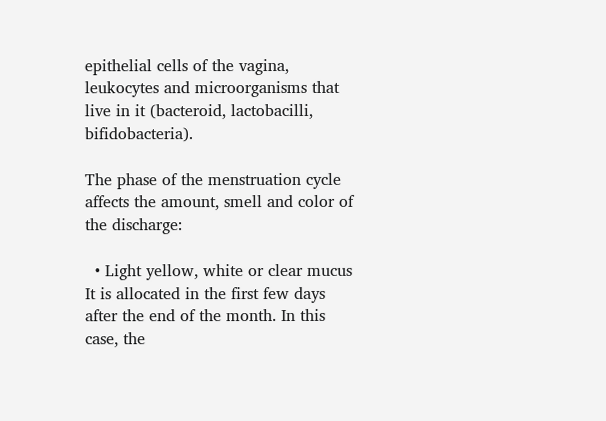epithelial cells of the vagina, leukocytes and microorganisms that live in it (bacteroid, lactobacilli, bifidobacteria).

The phase of the menstruation cycle affects the amount, smell and color of the discharge:

  • Light yellow, white or clear mucus It is allocated in the first few days after the end of the month. In this case, the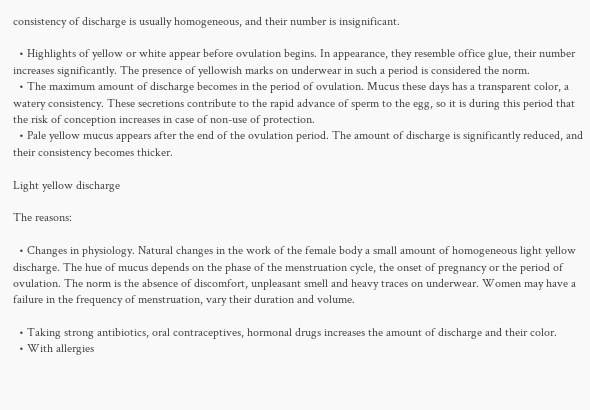consistency of discharge is usually homogeneous, and their number is insignificant.

  • Highlights of yellow or white appear before ovulation begins. In appearance, they resemble office glue, their number increases significantly. The presence of yellowish marks on underwear in such a period is considered the norm.
  • The maximum amount of discharge becomes in the period of ovulation. Mucus these days has a transparent color, a watery consistency. These secretions contribute to the rapid advance of sperm to the egg, so it is during this period that the risk of conception increases in case of non-use of protection.
  • Pale yellow mucus appears after the end of the ovulation period. The amount of discharge is significantly reduced, and their consistency becomes thicker.

Light yellow discharge

The reasons:

  • Changes in physiology. Natural changes in the work of the female body a small amount of homogeneous light yellow discharge. The hue of mucus depends on the phase of the menstruation cycle, the onset of pregnancy or the period of ovulation. The norm is the absence of discomfort, unpleasant smell and heavy traces on underwear. Women may have a failure in the frequency of menstruation, vary their duration and volume.

  • Taking strong antibiotics, oral contraceptives, hormonal drugs increases the amount of discharge and their color.
  • With allergies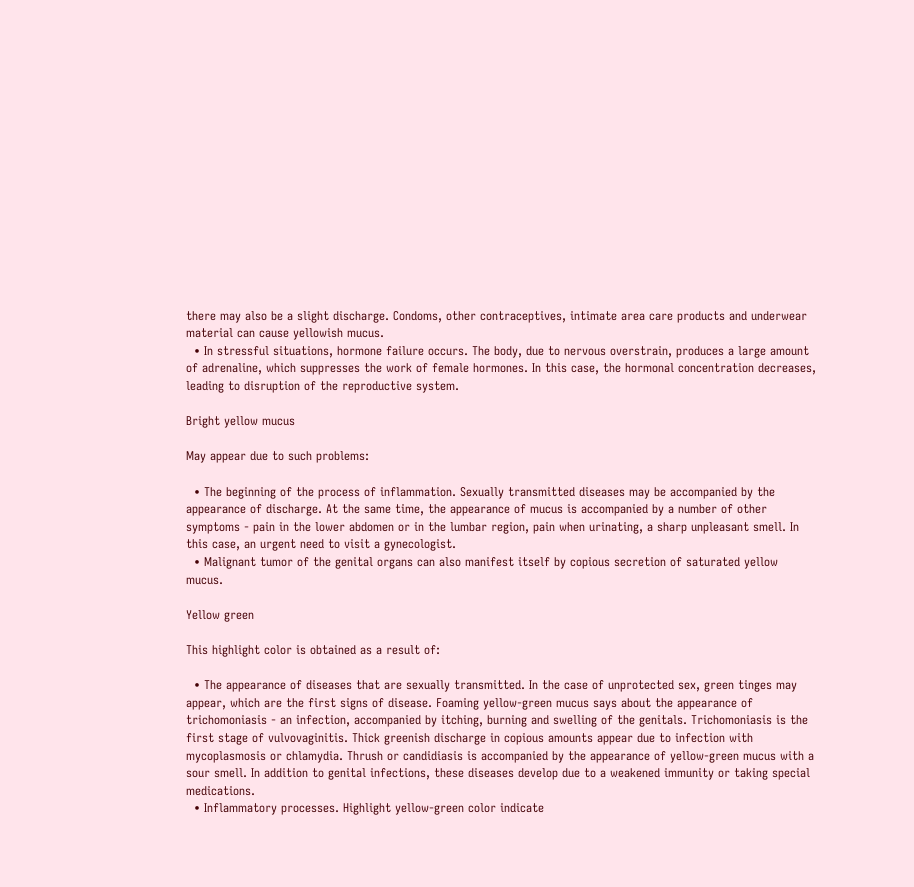there may also be a slight discharge. Condoms, other contraceptives, intimate area care products and underwear material can cause yellowish mucus.
  • In stressful situations, hormone failure occurs. The body, due to nervous overstrain, produces a large amount of adrenaline, which suppresses the work of female hormones. In this case, the hormonal concentration decreases, leading to disruption of the reproductive system.

Bright yellow mucus

May appear due to such problems:

  • The beginning of the process of inflammation. Sexually transmitted diseases may be accompanied by the appearance of discharge. At the same time, the appearance of mucus is accompanied by a number of other symptoms - pain in the lower abdomen or in the lumbar region, pain when urinating, a sharp unpleasant smell. In this case, an urgent need to visit a gynecologist.
  • Malignant tumor of the genital organs can also manifest itself by copious secretion of saturated yellow mucus.

Yellow green

This highlight color is obtained as a result of:

  • The appearance of diseases that are sexually transmitted. In the case of unprotected sex, green tinges may appear, which are the first signs of disease. Foaming yellow-green mucus says about the appearance of trichomoniasis - an infection, accompanied by itching, burning and swelling of the genitals. Trichomoniasis is the first stage of vulvovaginitis. Thick greenish discharge in copious amounts appear due to infection with mycoplasmosis or chlamydia. Thrush or candidiasis is accompanied by the appearance of yellow-green mucus with a sour smell. In addition to genital infections, these diseases develop due to a weakened immunity or taking special medications.
  • Inflammatory processes. Highlight yellow-green color indicate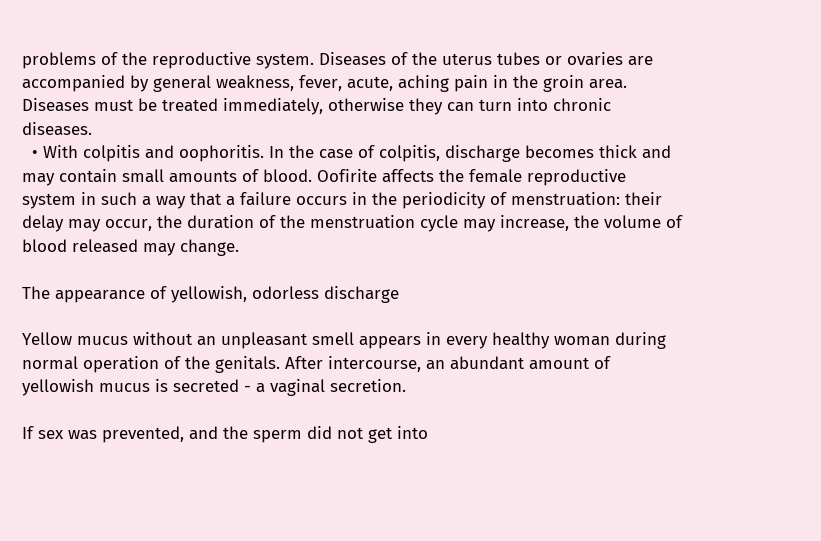problems of the reproductive system. Diseases of the uterus tubes or ovaries are accompanied by general weakness, fever, acute, aching pain in the groin area. Diseases must be treated immediately, otherwise they can turn into chronic diseases.
  • With colpitis and oophoritis. In the case of colpitis, discharge becomes thick and may contain small amounts of blood. Oofirite affects the female reproductive system in such a way that a failure occurs in the periodicity of menstruation: their delay may occur, the duration of the menstruation cycle may increase, the volume of blood released may change.

The appearance of yellowish, odorless discharge

Yellow mucus without an unpleasant smell appears in every healthy woman during normal operation of the genitals. After intercourse, an abundant amount of yellowish mucus is secreted - a vaginal secretion.

If sex was prevented, and the sperm did not get into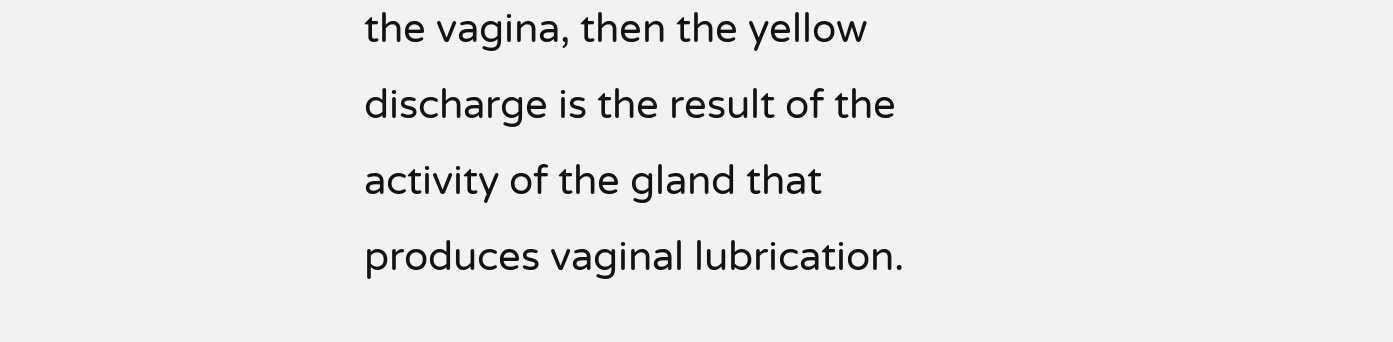the vagina, then the yellow discharge is the result of the activity of the gland that produces vaginal lubrication.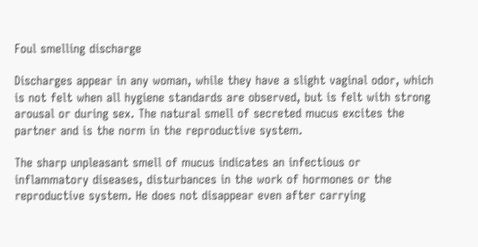Foul smelling discharge

Discharges appear in any woman, while they have a slight vaginal odor, which is not felt when all hygiene standards are observed, but is felt with strong arousal or during sex. The natural smell of secreted mucus excites the partner and is the norm in the reproductive system.

The sharp unpleasant smell of mucus indicates an infectious or inflammatory diseases, disturbances in the work of hormones or the reproductive system. He does not disappear even after carrying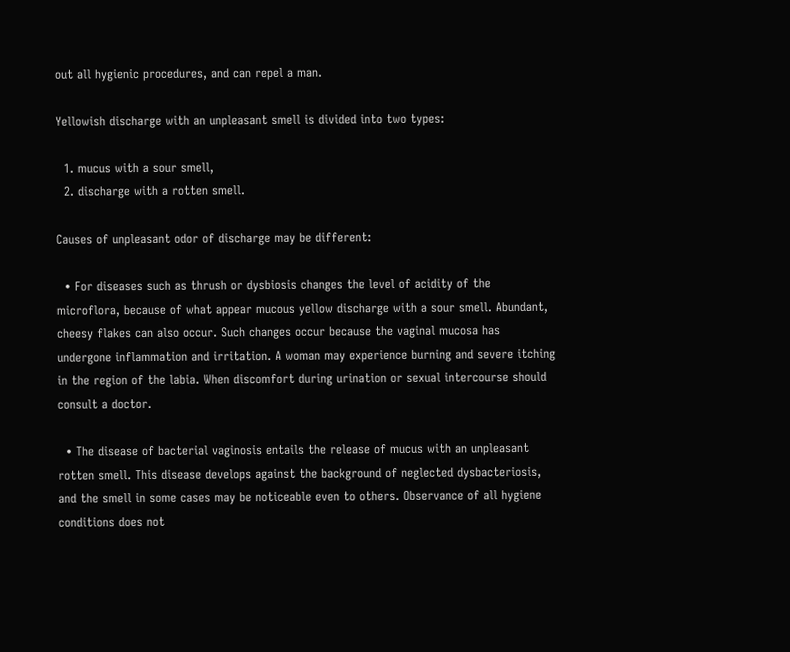out all hygienic procedures, and can repel a man.

Yellowish discharge with an unpleasant smell is divided into two types:

  1. mucus with a sour smell,
  2. discharge with a rotten smell.

Causes of unpleasant odor of discharge may be different:

  • For diseases such as thrush or dysbiosis changes the level of acidity of the microflora, because of what appear mucous yellow discharge with a sour smell. Abundant, cheesy flakes can also occur. Such changes occur because the vaginal mucosa has undergone inflammation and irritation. A woman may experience burning and severe itching in the region of the labia. When discomfort during urination or sexual intercourse should consult a doctor.

  • The disease of bacterial vaginosis entails the release of mucus with an unpleasant rotten smell. This disease develops against the background of neglected dysbacteriosis, and the smell in some cases may be noticeable even to others. Observance of all hygiene conditions does not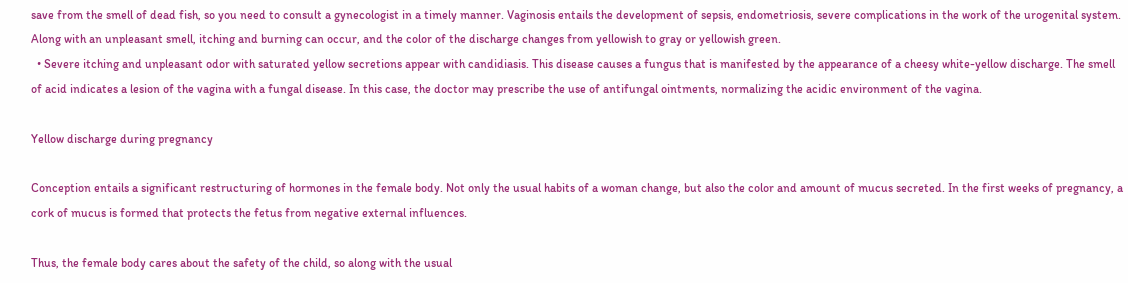save from the smell of dead fish, so you need to consult a gynecologist in a timely manner. Vaginosis entails the development of sepsis, endometriosis, severe complications in the work of the urogenital system. Along with an unpleasant smell, itching and burning can occur, and the color of the discharge changes from yellowish to gray or yellowish green.
  • Severe itching and unpleasant odor with saturated yellow secretions appear with candidiasis. This disease causes a fungus that is manifested by the appearance of a cheesy white-yellow discharge. The smell of acid indicates a lesion of the vagina with a fungal disease. In this case, the doctor may prescribe the use of antifungal ointments, normalizing the acidic environment of the vagina.

Yellow discharge during pregnancy

Conception entails a significant restructuring of hormones in the female body. Not only the usual habits of a woman change, but also the color and amount of mucus secreted. In the first weeks of pregnancy, a cork of mucus is formed that protects the fetus from negative external influences.

Thus, the female body cares about the safety of the child, so along with the usual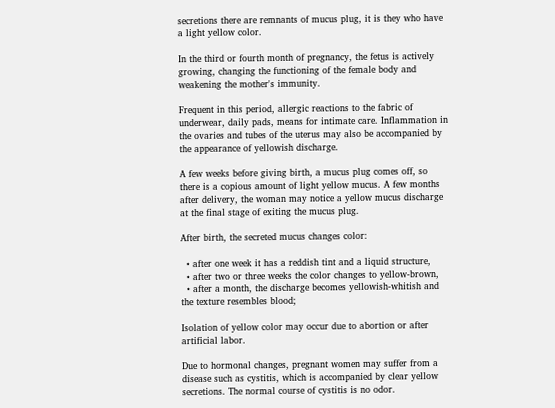secretions there are remnants of mucus plug, it is they who have a light yellow color.

In the third or fourth month of pregnancy, the fetus is actively growing, changing the functioning of the female body and weakening the mother's immunity.

Frequent in this period, allergic reactions to the fabric of underwear, daily pads, means for intimate care. Inflammation in the ovaries and tubes of the uterus may also be accompanied by the appearance of yellowish discharge.

A few weeks before giving birth, a mucus plug comes off, so there is a copious amount of light yellow mucus. A few months after delivery, the woman may notice a yellow mucus discharge at the final stage of exiting the mucus plug.

After birth, the secreted mucus changes color:

  • after one week it has a reddish tint and a liquid structure,
  • after two or three weeks the color changes to yellow-brown,
  • after a month, the discharge becomes yellowish-whitish and the texture resembles blood;

Isolation of yellow color may occur due to abortion or after artificial labor.

Due to hormonal changes, pregnant women may suffer from a disease such as cystitis, which is accompanied by clear yellow secretions. The normal course of cystitis is no odor.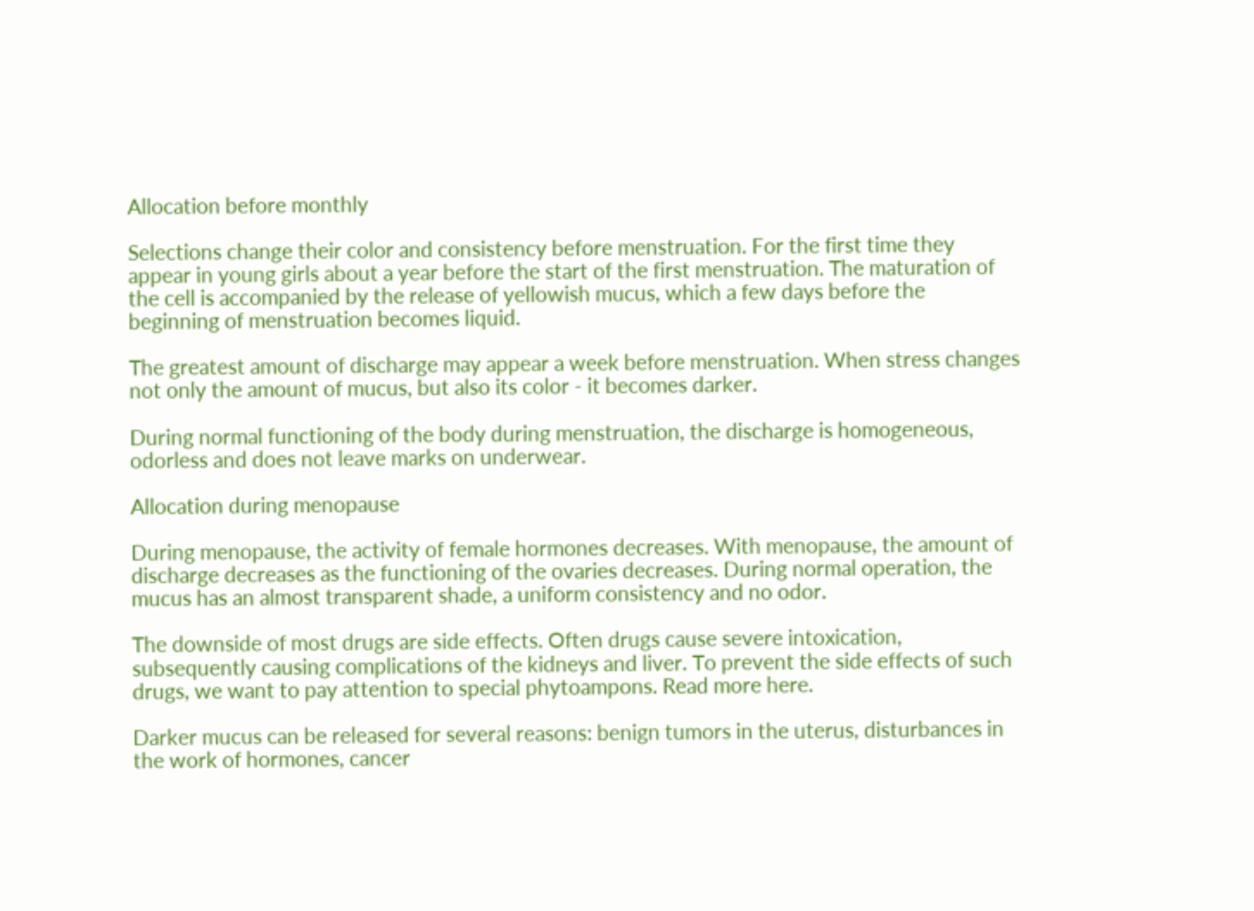Allocation before monthly

Selections change their color and consistency before menstruation. For the first time they appear in young girls about a year before the start of the first menstruation. The maturation of the cell is accompanied by the release of yellowish mucus, which a few days before the beginning of menstruation becomes liquid.

The greatest amount of discharge may appear a week before menstruation. When stress changes not only the amount of mucus, but also its color - it becomes darker.

During normal functioning of the body during menstruation, the discharge is homogeneous, odorless and does not leave marks on underwear.

Allocation during menopause

During menopause, the activity of female hormones decreases. With menopause, the amount of discharge decreases as the functioning of the ovaries decreases. During normal operation, the mucus has an almost transparent shade, a uniform consistency and no odor.

The downside of most drugs are side effects. Often drugs cause severe intoxication, subsequently causing complications of the kidneys and liver. To prevent the side effects of such drugs, we want to pay attention to special phytoampons. Read more here.

Darker mucus can be released for several reasons: benign tumors in the uterus, disturbances in the work of hormones, cancer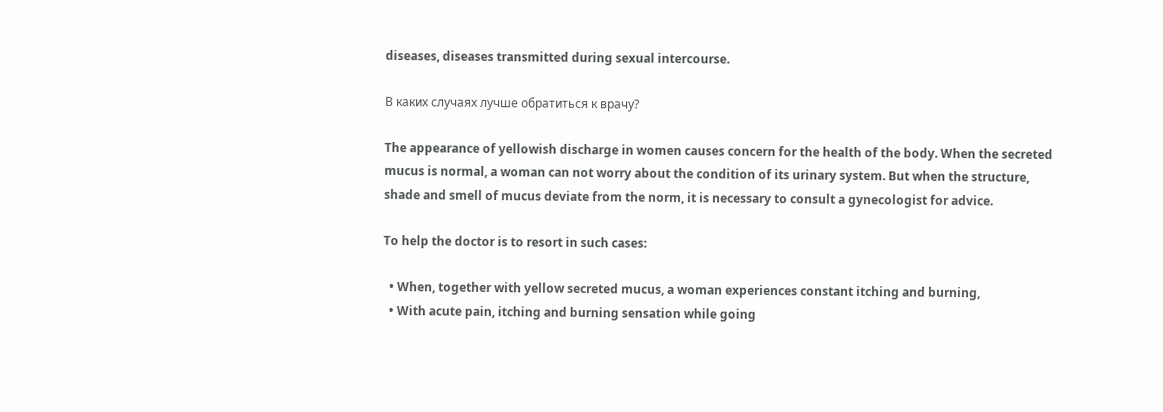diseases, diseases transmitted during sexual intercourse.

В каких случаях лучше обратиться к врачу?

The appearance of yellowish discharge in women causes concern for the health of the body. When the secreted mucus is normal, a woman can not worry about the condition of its urinary system. But when the structure, shade and smell of mucus deviate from the norm, it is necessary to consult a gynecologist for advice.

To help the doctor is to resort in such cases:

  • When, together with yellow secreted mucus, a woman experiences constant itching and burning,
  • With acute pain, itching and burning sensation while going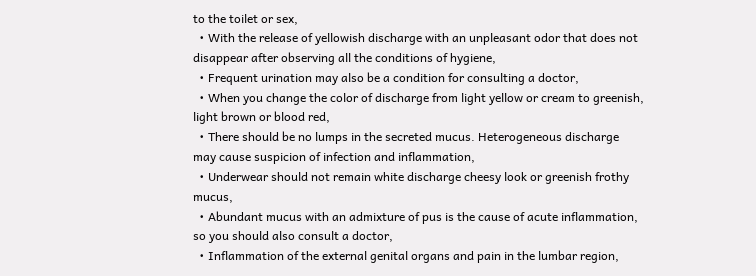to the toilet or sex,
  • With the release of yellowish discharge with an unpleasant odor that does not disappear after observing all the conditions of hygiene,
  • Frequent urination may also be a condition for consulting a doctor,
  • When you change the color of discharge from light yellow or cream to greenish, light brown or blood red,
  • There should be no lumps in the secreted mucus. Heterogeneous discharge may cause suspicion of infection and inflammation,
  • Underwear should not remain white discharge cheesy look or greenish frothy mucus,
  • Abundant mucus with an admixture of pus is the cause of acute inflammation, so you should also consult a doctor,
  • Inflammation of the external genital organs and pain in the lumbar region,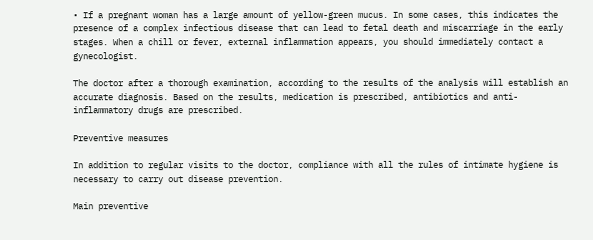• If a pregnant woman has a large amount of yellow-green mucus. In some cases, this indicates the presence of a complex infectious disease that can lead to fetal death and miscarriage in the early stages. When a chill or fever, external inflammation appears, you should immediately contact a gynecologist.

The doctor after a thorough examination, according to the results of the analysis will establish an accurate diagnosis. Based on the results, medication is prescribed, antibiotics and anti-inflammatory drugs are prescribed.

Preventive measures

In addition to regular visits to the doctor, compliance with all the rules of intimate hygiene is necessary to carry out disease prevention.

Main preventive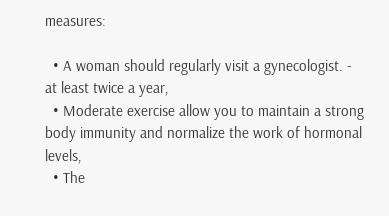measures:

  • A woman should regularly visit a gynecologist. - at least twice a year,
  • Moderate exercise allow you to maintain a strong body immunity and normalize the work of hormonal levels,
  • The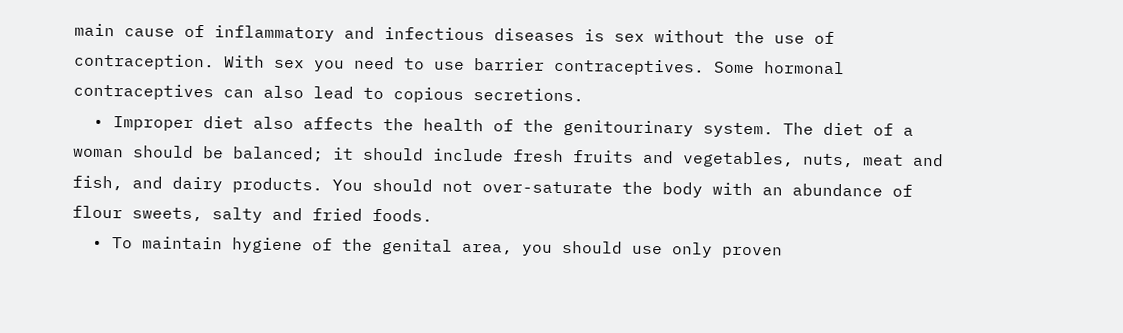main cause of inflammatory and infectious diseases is sex without the use of contraception. With sex you need to use barrier contraceptives. Some hormonal contraceptives can also lead to copious secretions.
  • Improper diet also affects the health of the genitourinary system. The diet of a woman should be balanced; it should include fresh fruits and vegetables, nuts, meat and fish, and dairy products. You should not over-saturate the body with an abundance of flour sweets, salty and fried foods.
  • To maintain hygiene of the genital area, you should use only proven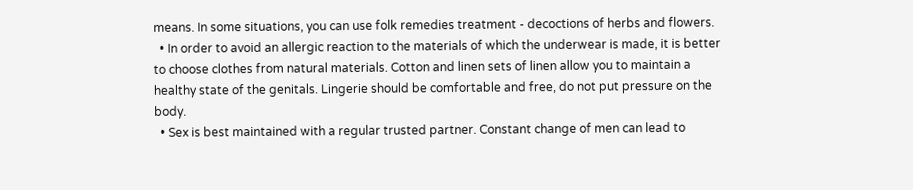means. In some situations, you can use folk remedies treatment - decoctions of herbs and flowers.
  • In order to avoid an allergic reaction to the materials of which the underwear is made, it is better to choose clothes from natural materials. Cotton and linen sets of linen allow you to maintain a healthy state of the genitals. Lingerie should be comfortable and free, do not put pressure on the body.
  • Sex is best maintained with a regular trusted partner. Constant change of men can lead to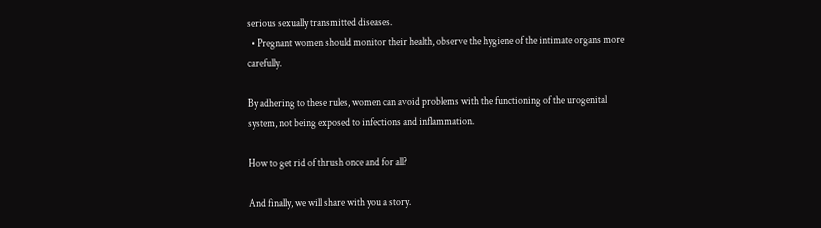serious sexually transmitted diseases.
  • Pregnant women should monitor their health, observe the hygiene of the intimate organs more carefully.

By adhering to these rules, women can avoid problems with the functioning of the urogenital system, not being exposed to infections and inflammation.

How to get rid of thrush once and for all?

And finally, we will share with you a story.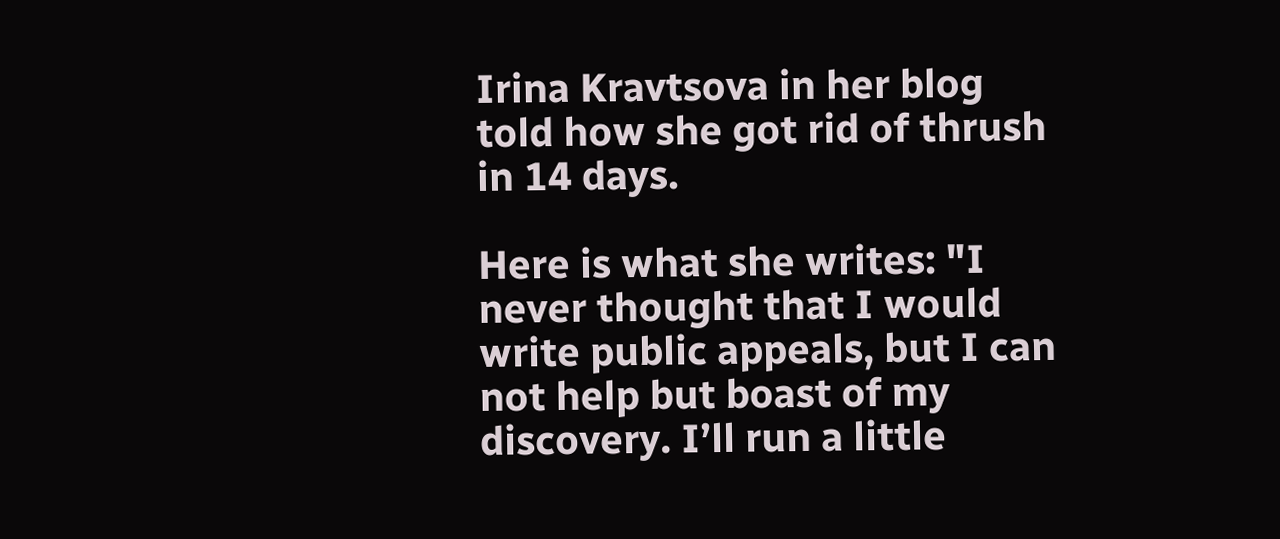Irina Kravtsova in her blog told how she got rid of thrush in 14 days.

Here is what she writes: "I never thought that I would write public appeals, but I can not help but boast of my discovery. I’ll run a little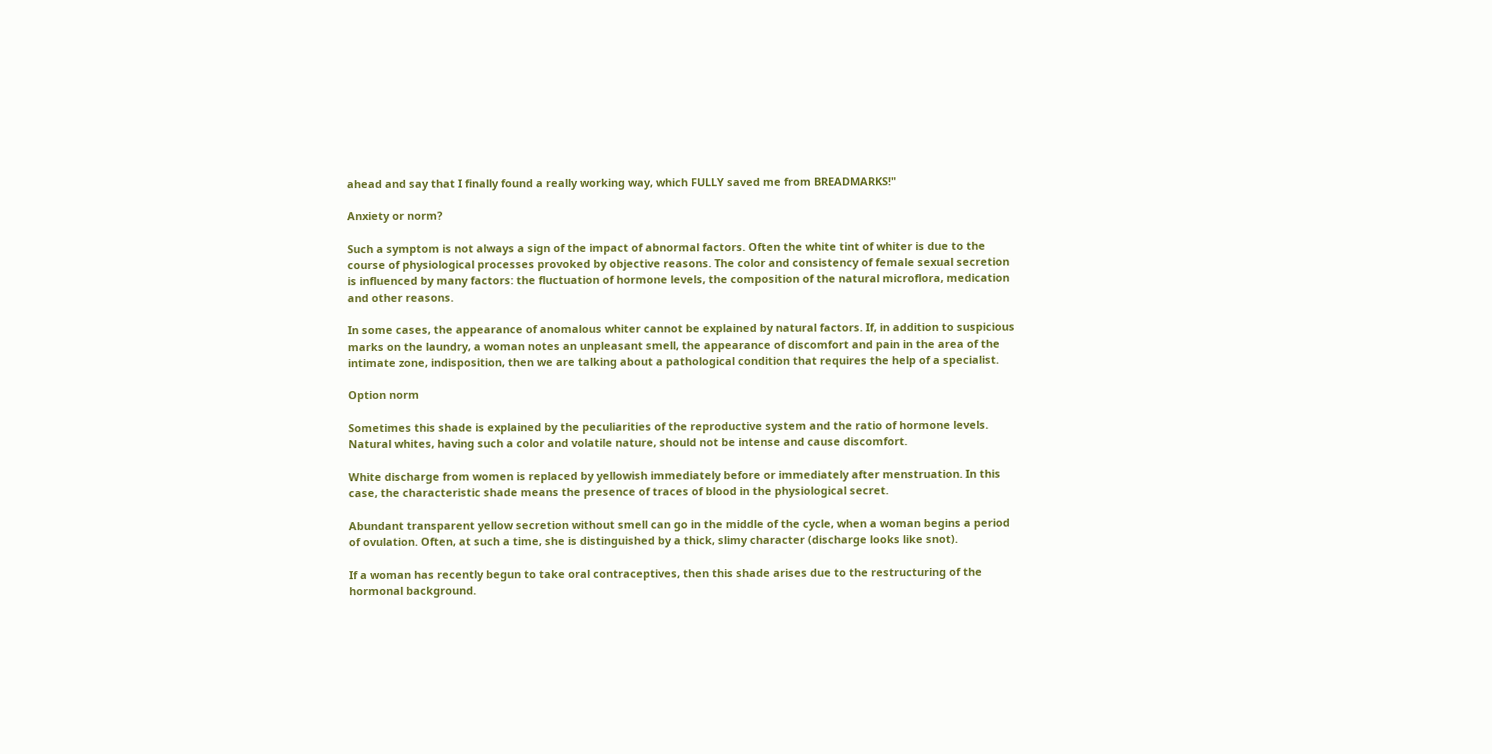ahead and say that I finally found a really working way, which FULLY saved me from BREADMARKS!"

Anxiety or norm?

Such a symptom is not always a sign of the impact of abnormal factors. Often the white tint of whiter is due to the course of physiological processes provoked by objective reasons. The color and consistency of female sexual secretion is influenced by many factors: the fluctuation of hormone levels, the composition of the natural microflora, medication and other reasons.

In some cases, the appearance of anomalous whiter cannot be explained by natural factors. If, in addition to suspicious marks on the laundry, a woman notes an unpleasant smell, the appearance of discomfort and pain in the area of the intimate zone, indisposition, then we are talking about a pathological condition that requires the help of a specialist.

Option norm

Sometimes this shade is explained by the peculiarities of the reproductive system and the ratio of hormone levels. Natural whites, having such a color and volatile nature, should not be intense and cause discomfort.

White discharge from women is replaced by yellowish immediately before or immediately after menstruation. In this case, the characteristic shade means the presence of traces of blood in the physiological secret.

Abundant transparent yellow secretion without smell can go in the middle of the cycle, when a woman begins a period of ovulation. Often, at such a time, she is distinguished by a thick, slimy character (discharge looks like snot).

If a woman has recently begun to take oral contraceptives, then this shade arises due to the restructuring of the hormonal background.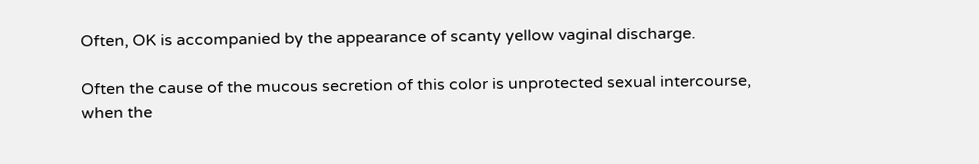Often, OK is accompanied by the appearance of scanty yellow vaginal discharge.

Often the cause of the mucous secretion of this color is unprotected sexual intercourse, when the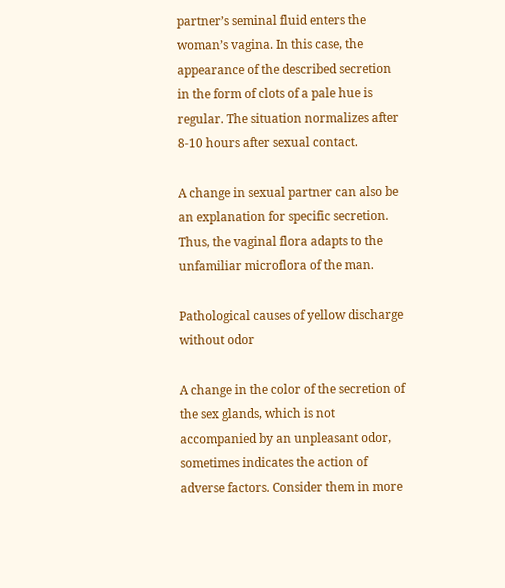partner’s seminal fluid enters the woman’s vagina. In this case, the appearance of the described secretion in the form of clots of a pale hue is regular. The situation normalizes after 8-10 hours after sexual contact.

A change in sexual partner can also be an explanation for specific secretion. Thus, the vaginal flora adapts to the unfamiliar microflora of the man.

Pathological causes of yellow discharge without odor

A change in the color of the secretion of the sex glands, which is not accompanied by an unpleasant odor, sometimes indicates the action of adverse factors. Consider them in more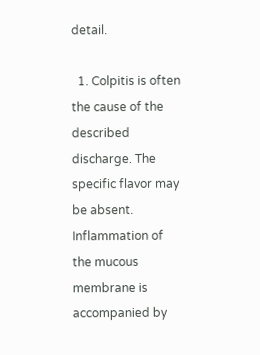detail.

  1. Colpitis is often the cause of the described discharge. The specific flavor may be absent. Inflammation of the mucous membrane is accompanied by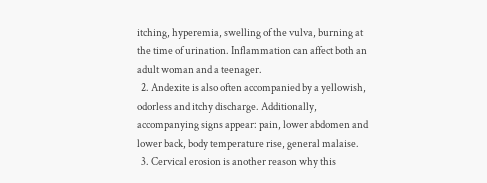itching, hyperemia, swelling of the vulva, burning at the time of urination. Inflammation can affect both an adult woman and a teenager.
  2. Andexite is also often accompanied by a yellowish, odorless and itchy discharge. Additionally, accompanying signs appear: pain, lower abdomen and lower back, body temperature rise, general malaise.
  3. Cervical erosion is another reason why this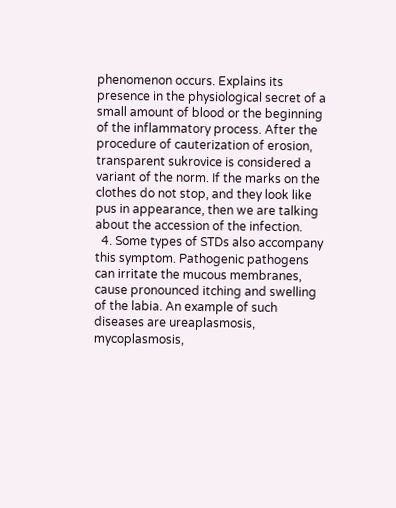phenomenon occurs. Explains its presence in the physiological secret of a small amount of blood or the beginning of the inflammatory process. After the procedure of cauterization of erosion, transparent sukrovice is considered a variant of the norm. If the marks on the clothes do not stop, and they look like pus in appearance, then we are talking about the accession of the infection.
  4. Some types of STDs also accompany this symptom. Pathogenic pathogens can irritate the mucous membranes, cause pronounced itching and swelling of the labia. An example of such diseases are ureaplasmosis, mycoplasmosis,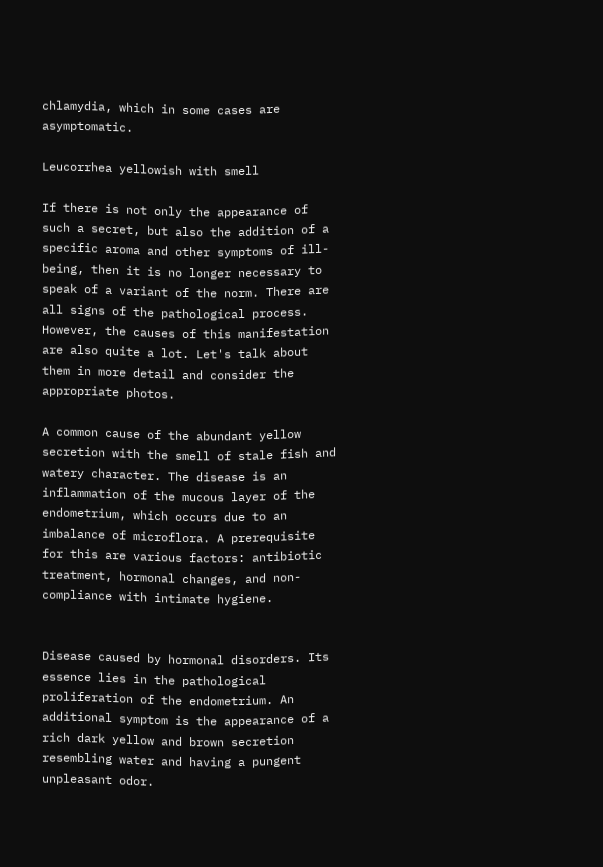chlamydia, which in some cases are asymptomatic.

Leucorrhea yellowish with smell

If there is not only the appearance of such a secret, but also the addition of a specific aroma and other symptoms of ill-being, then it is no longer necessary to speak of a variant of the norm. There are all signs of the pathological process. However, the causes of this manifestation are also quite a lot. Let's talk about them in more detail and consider the appropriate photos.

A common cause of the abundant yellow secretion with the smell of stale fish and watery character. The disease is an inflammation of the mucous layer of the endometrium, which occurs due to an imbalance of microflora. A prerequisite for this are various factors: antibiotic treatment, hormonal changes, and non-compliance with intimate hygiene.


Disease caused by hormonal disorders. Its essence lies in the pathological proliferation of the endometrium. An additional symptom is the appearance of a rich dark yellow and brown secretion resembling water and having a pungent unpleasant odor.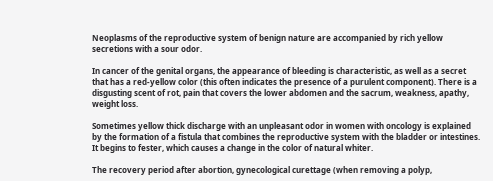Neoplasms of the reproductive system of benign nature are accompanied by rich yellow secretions with a sour odor.

In cancer of the genital organs, the appearance of bleeding is characteristic, as well as a secret that has a red-yellow color (this often indicates the presence of a purulent component). There is a disgusting scent of rot, pain that covers the lower abdomen and the sacrum, weakness, apathy, weight loss.

Sometimes yellow thick discharge with an unpleasant odor in women with oncology is explained by the formation of a fistula that combines the reproductive system with the bladder or intestines. It begins to fester, which causes a change in the color of natural whiter.

The recovery period after abortion, gynecological curettage (when removing a polyp,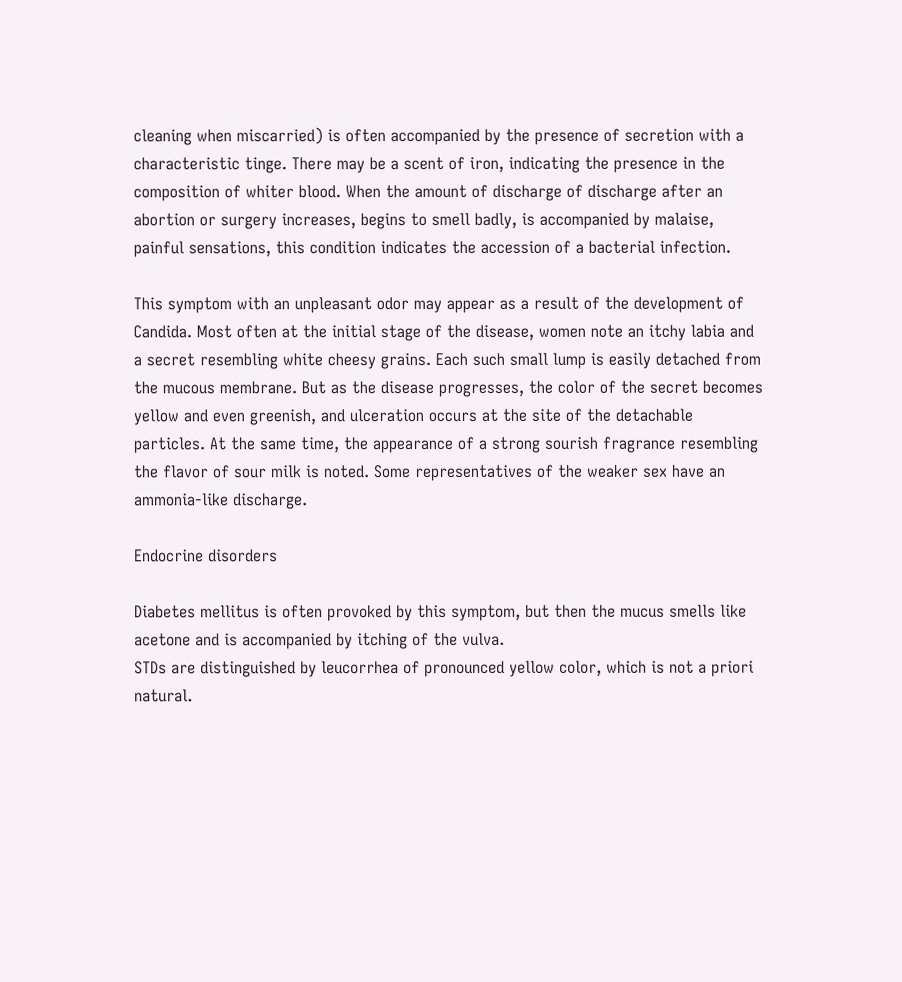cleaning when miscarried) is often accompanied by the presence of secretion with a characteristic tinge. There may be a scent of iron, indicating the presence in the composition of whiter blood. When the amount of discharge of discharge after an abortion or surgery increases, begins to smell badly, is accompanied by malaise, painful sensations, this condition indicates the accession of a bacterial infection.

This symptom with an unpleasant odor may appear as a result of the development of Candida. Most often at the initial stage of the disease, women note an itchy labia and a secret resembling white cheesy grains. Each such small lump is easily detached from the mucous membrane. But as the disease progresses, the color of the secret becomes yellow and even greenish, and ulceration occurs at the site of the detachable particles. At the same time, the appearance of a strong sourish fragrance resembling the flavor of sour milk is noted. Some representatives of the weaker sex have an ammonia-like discharge.

Endocrine disorders

Diabetes mellitus is often provoked by this symptom, but then the mucus smells like acetone and is accompanied by itching of the vulva.
STDs are distinguished by leucorrhea of pronounced yellow color, which is not a priori natural.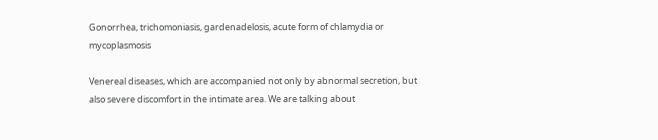Gonorrhea, trichomoniasis, gardenadelosis, acute form of chlamydia or mycoplasmosis

Venereal diseases, which are accompanied not only by abnormal secretion, but also severe discomfort in the intimate area. We are talking about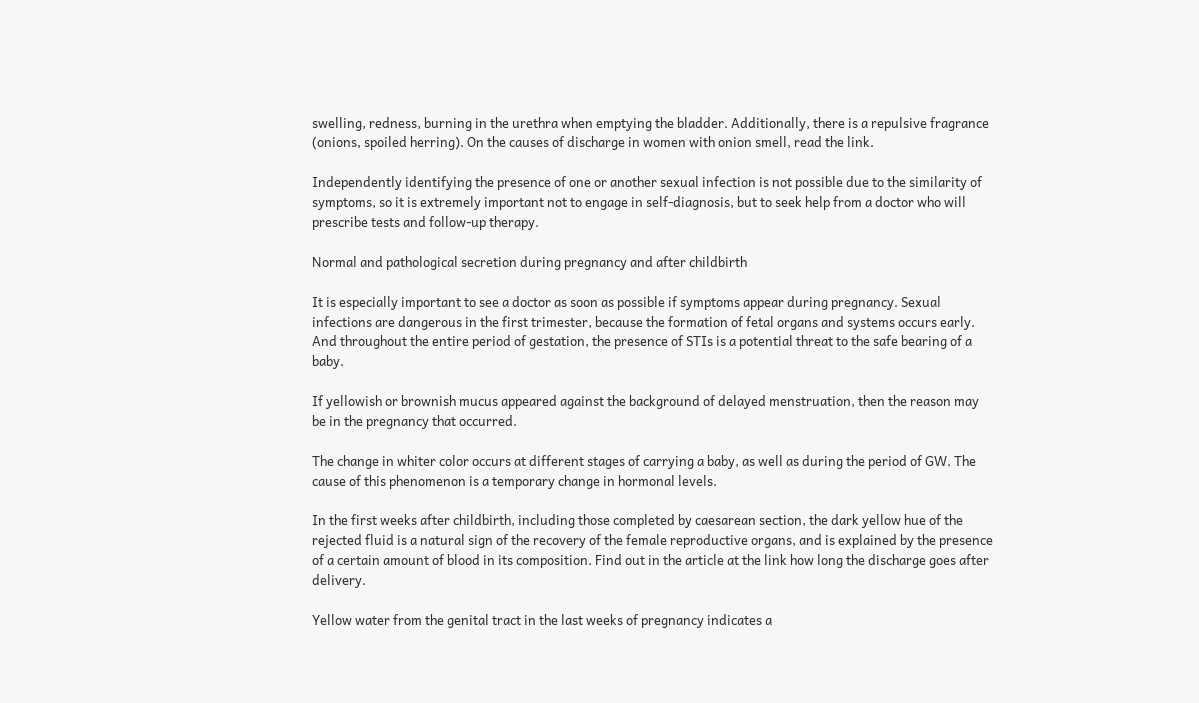swelling, redness, burning in the urethra when emptying the bladder. Additionally, there is a repulsive fragrance (onions, spoiled herring). On the causes of discharge in women with onion smell, read the link.

Independently identifying the presence of one or another sexual infection is not possible due to the similarity of symptoms, so it is extremely important not to engage in self-diagnosis, but to seek help from a doctor who will prescribe tests and follow-up therapy.

Normal and pathological secretion during pregnancy and after childbirth

It is especially important to see a doctor as soon as possible if symptoms appear during pregnancy. Sexual infections are dangerous in the first trimester, because the formation of fetal organs and systems occurs early. And throughout the entire period of gestation, the presence of STIs is a potential threat to the safe bearing of a baby.

If yellowish or brownish mucus appeared against the background of delayed menstruation, then the reason may be in the pregnancy that occurred.

The change in whiter color occurs at different stages of carrying a baby, as well as during the period of GW. The cause of this phenomenon is a temporary change in hormonal levels.

In the first weeks after childbirth, including those completed by caesarean section, the dark yellow hue of the rejected fluid is a natural sign of the recovery of the female reproductive organs, and is explained by the presence of a certain amount of blood in its composition. Find out in the article at the link how long the discharge goes after delivery.

Yellow water from the genital tract in the last weeks of pregnancy indicates a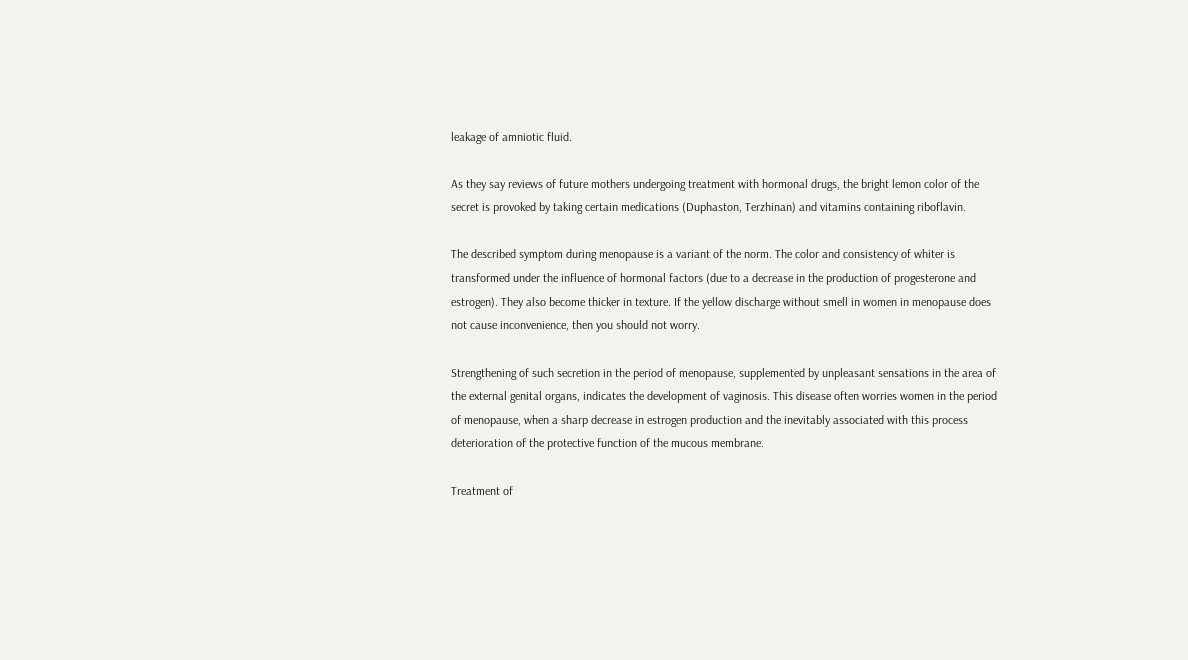leakage of amniotic fluid.

As they say reviews of future mothers undergoing treatment with hormonal drugs, the bright lemon color of the secret is provoked by taking certain medications (Duphaston, Terzhinan) and vitamins containing riboflavin.

The described symptom during menopause is a variant of the norm. The color and consistency of whiter is transformed under the influence of hormonal factors (due to a decrease in the production of progesterone and estrogen). They also become thicker in texture. If the yellow discharge without smell in women in menopause does not cause inconvenience, then you should not worry.

Strengthening of such secretion in the period of menopause, supplemented by unpleasant sensations in the area of the external genital organs, indicates the development of vaginosis. This disease often worries women in the period of menopause, when a sharp decrease in estrogen production and the inevitably associated with this process deterioration of the protective function of the mucous membrane.

Treatment of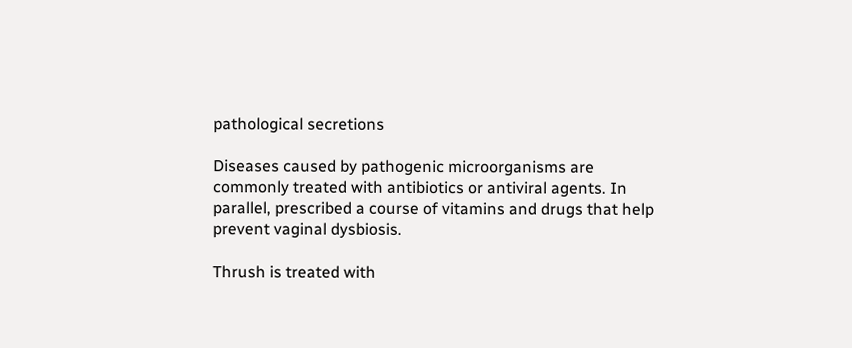pathological secretions

Diseases caused by pathogenic microorganisms are commonly treated with antibiotics or antiviral agents. In parallel, prescribed a course of vitamins and drugs that help prevent vaginal dysbiosis.

Thrush is treated with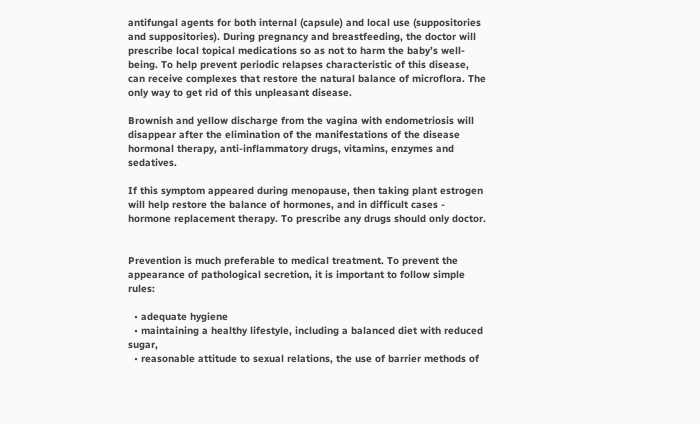antifungal agents for both internal (capsule) and local use (suppositories and suppositories). During pregnancy and breastfeeding, the doctor will prescribe local topical medications so as not to harm the baby’s well-being. To help prevent periodic relapses characteristic of this disease, can receive complexes that restore the natural balance of microflora. The only way to get rid of this unpleasant disease.

Brownish and yellow discharge from the vagina with endometriosis will disappear after the elimination of the manifestations of the disease hormonal therapy, anti-inflammatory drugs, vitamins, enzymes and sedatives.

If this symptom appeared during menopause, then taking plant estrogen will help restore the balance of hormones, and in difficult cases - hormone replacement therapy. To prescribe any drugs should only doctor.


Prevention is much preferable to medical treatment. To prevent the appearance of pathological secretion, it is important to follow simple rules:

  • adequate hygiene
  • maintaining a healthy lifestyle, including a balanced diet with reduced sugar,
  • reasonable attitude to sexual relations, the use of barrier methods of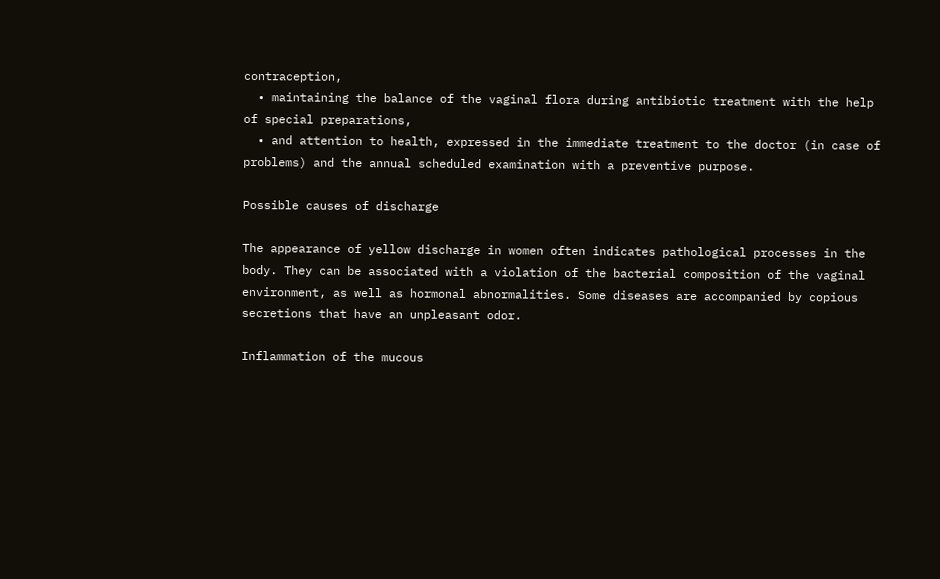contraception,
  • maintaining the balance of the vaginal flora during antibiotic treatment with the help of special preparations,
  • and attention to health, expressed in the immediate treatment to the doctor (in case of problems) and the annual scheduled examination with a preventive purpose.

Possible causes of discharge

The appearance of yellow discharge in women often indicates pathological processes in the body. They can be associated with a violation of the bacterial composition of the vaginal environment, as well as hormonal abnormalities. Some diseases are accompanied by copious secretions that have an unpleasant odor.

Inflammation of the mucous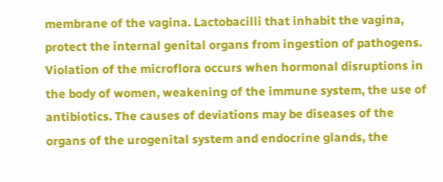membrane of the vagina. Lactobacilli that inhabit the vagina, protect the internal genital organs from ingestion of pathogens. Violation of the microflora occurs when hormonal disruptions in the body of women, weakening of the immune system, the use of antibiotics. The causes of deviations may be diseases of the organs of the urogenital system and endocrine glands, the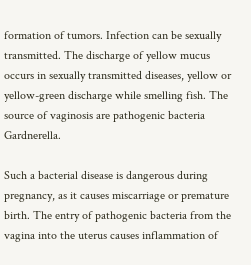formation of tumors. Infection can be sexually transmitted. The discharge of yellow mucus occurs in sexually transmitted diseases, yellow or yellow-green discharge while smelling fish. The source of vaginosis are pathogenic bacteria Gardnerella.

Such a bacterial disease is dangerous during pregnancy, as it causes miscarriage or premature birth. The entry of pathogenic bacteria from the vagina into the uterus causes inflammation of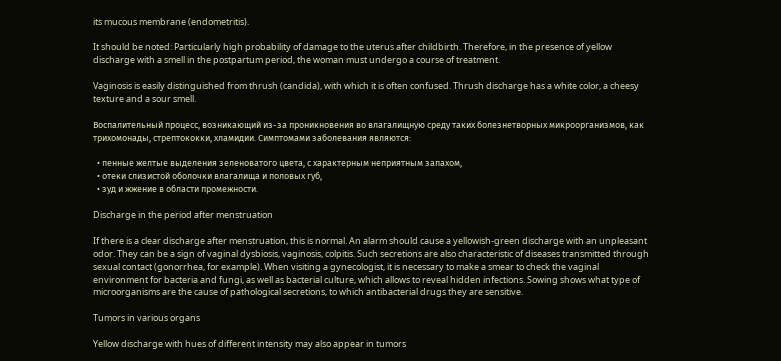its mucous membrane (endometritis).

It should be noted: Particularly high probability of damage to the uterus after childbirth. Therefore, in the presence of yellow discharge with a smell in the postpartum period, the woman must undergo a course of treatment.

Vaginosis is easily distinguished from thrush (candida), with which it is often confused. Thrush discharge has a white color, a cheesy texture and a sour smell.

Воспалительный процесс, возникающий из-за проникновения во влагалищную среду таких болезнетворных микроорганизмов, как трихомонады, стрептококки, хламидии. Симптомами заболевания являются:

  • пенные желтые выделения зеленоватого цвета, с характерным неприятным запахом,
  • отеки слизистой оболочки влагалища и половых губ,
  • зуд и жжение в области промежности.

Discharge in the period after menstruation

If there is a clear discharge after menstruation, this is normal. An alarm should cause a yellowish-green discharge with an unpleasant odor. They can be a sign of vaginal dysbiosis, vaginosis, colpitis. Such secretions are also characteristic of diseases transmitted through sexual contact (gonorrhea, for example). When visiting a gynecologist, it is necessary to make a smear to check the vaginal environment for bacteria and fungi, as well as bacterial culture, which allows to reveal hidden infections. Sowing shows what type of microorganisms are the cause of pathological secretions, to which antibacterial drugs they are sensitive.

Tumors in various organs

Yellow discharge with hues of different intensity may also appear in tumors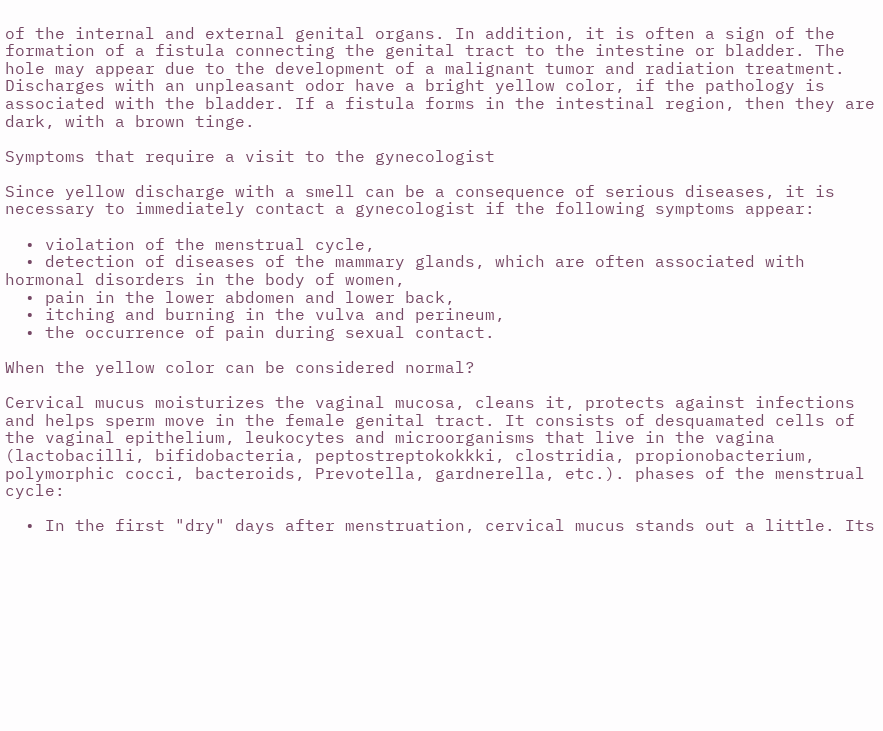of the internal and external genital organs. In addition, it is often a sign of the formation of a fistula connecting the genital tract to the intestine or bladder. The hole may appear due to the development of a malignant tumor and radiation treatment. Discharges with an unpleasant odor have a bright yellow color, if the pathology is associated with the bladder. If a fistula forms in the intestinal region, then they are dark, with a brown tinge.

Symptoms that require a visit to the gynecologist

Since yellow discharge with a smell can be a consequence of serious diseases, it is necessary to immediately contact a gynecologist if the following symptoms appear:

  • violation of the menstrual cycle,
  • detection of diseases of the mammary glands, which are often associated with hormonal disorders in the body of women,
  • pain in the lower abdomen and lower back,
  • itching and burning in the vulva and perineum,
  • the occurrence of pain during sexual contact.

When the yellow color can be considered normal?

Cervical mucus moisturizes the vaginal mucosa, cleans it, protects against infections and helps sperm move in the female genital tract. It consists of desquamated cells of the vaginal epithelium, leukocytes and microorganisms that live in the vagina (lactobacilli, bifidobacteria, peptostreptokokkki, clostridia, propionobacterium, polymorphic cocci, bacteroids, Prevotella, gardnerella, etc.). phases of the menstrual cycle:

  • In the first "dry" days after menstruation, cervical mucus stands out a little. Its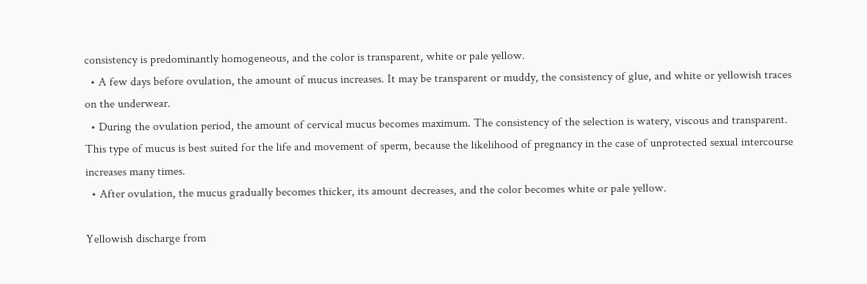consistency is predominantly homogeneous, and the color is transparent, white or pale yellow.
  • A few days before ovulation, the amount of mucus increases. It may be transparent or muddy, the consistency of glue, and white or yellowish traces on the underwear.
  • During the ovulation period, the amount of cervical mucus becomes maximum. The consistency of the selection is watery, viscous and transparent. This type of mucus is best suited for the life and movement of sperm, because the likelihood of pregnancy in the case of unprotected sexual intercourse increases many times.
  • After ovulation, the mucus gradually becomes thicker, its amount decreases, and the color becomes white or pale yellow.

Yellowish discharge from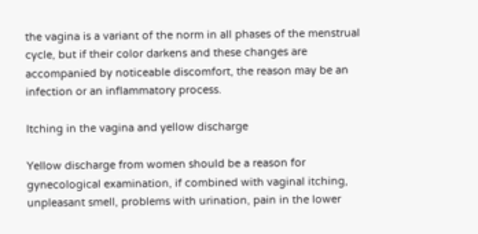the vagina is a variant of the norm in all phases of the menstrual cycle, but if their color darkens and these changes are accompanied by noticeable discomfort, the reason may be an infection or an inflammatory process.

Itching in the vagina and yellow discharge

Yellow discharge from women should be a reason for gynecological examination, if combined with vaginal itching, unpleasant smell, problems with urination, pain in the lower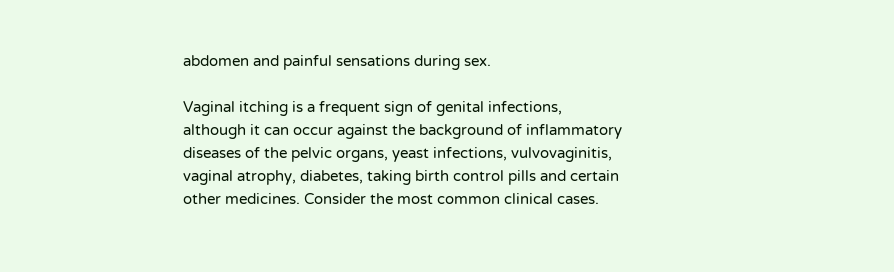abdomen and painful sensations during sex.

Vaginal itching is a frequent sign of genital infections, although it can occur against the background of inflammatory diseases of the pelvic organs, yeast infections, vulvovaginitis, vaginal atrophy, diabetes, taking birth control pills and certain other medicines. Consider the most common clinical cases.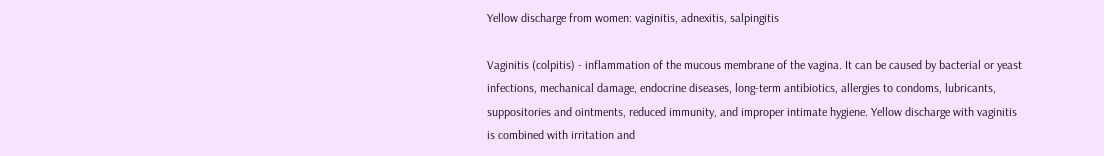Yellow discharge from women: vaginitis, adnexitis, salpingitis

Vaginitis (colpitis) - inflammation of the mucous membrane of the vagina. It can be caused by bacterial or yeast infections, mechanical damage, endocrine diseases, long-term antibiotics, allergies to condoms, lubricants, suppositories and ointments, reduced immunity, and improper intimate hygiene. Yellow discharge with vaginitis is combined with irritation and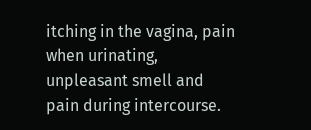itching in the vagina, pain when urinating, unpleasant smell and pain during intercourse.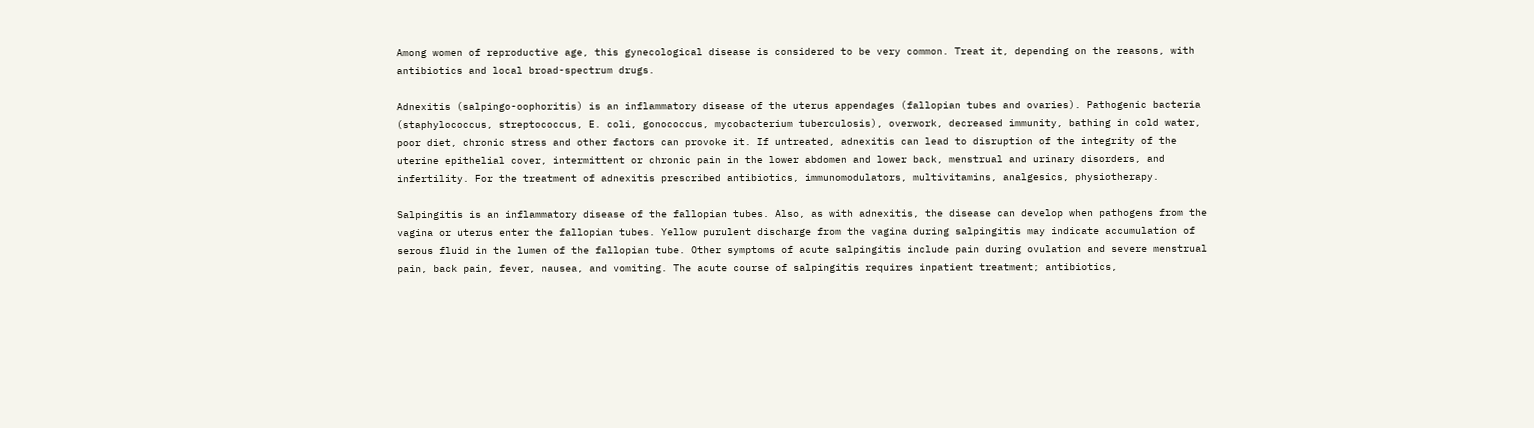Among women of reproductive age, this gynecological disease is considered to be very common. Treat it, depending on the reasons, with antibiotics and local broad-spectrum drugs.

Adnexitis (salpingo-oophoritis) is an inflammatory disease of the uterus appendages (fallopian tubes and ovaries). Pathogenic bacteria (staphylococcus, streptococcus, E. coli, gonococcus, mycobacterium tuberculosis), overwork, decreased immunity, bathing in cold water, poor diet, chronic stress and other factors can provoke it. If untreated, adnexitis can lead to disruption of the integrity of the uterine epithelial cover, intermittent or chronic pain in the lower abdomen and lower back, menstrual and urinary disorders, and infertility. For the treatment of adnexitis prescribed antibiotics, immunomodulators, multivitamins, analgesics, physiotherapy.

Salpingitis is an inflammatory disease of the fallopian tubes. Also, as with adnexitis, the disease can develop when pathogens from the vagina or uterus enter the fallopian tubes. Yellow purulent discharge from the vagina during salpingitis may indicate accumulation of serous fluid in the lumen of the fallopian tube. Other symptoms of acute salpingitis include pain during ovulation and severe menstrual pain, back pain, fever, nausea, and vomiting. The acute course of salpingitis requires inpatient treatment; antibiotics,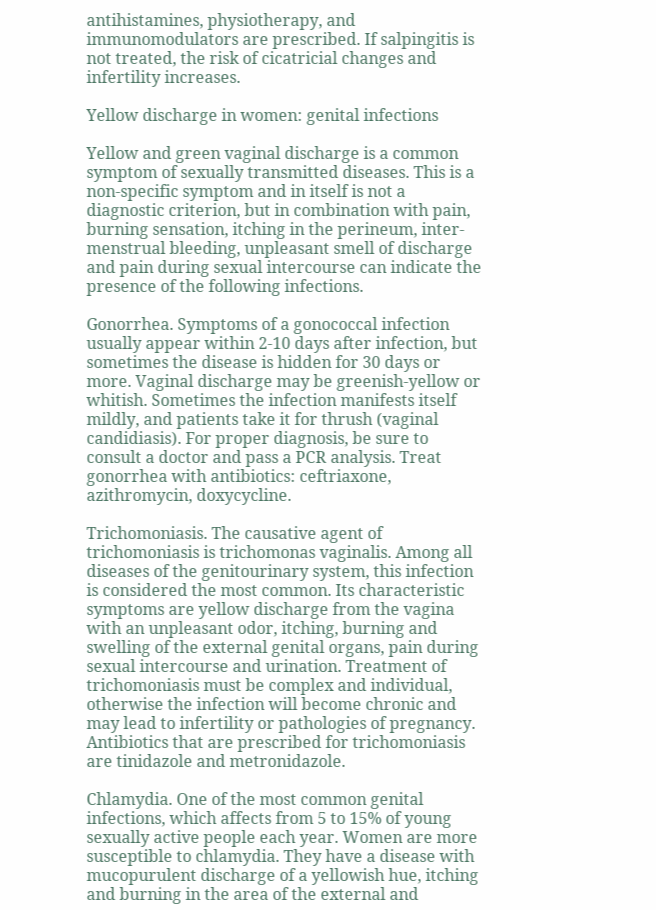antihistamines, physiotherapy, and immunomodulators are prescribed. If salpingitis is not treated, the risk of cicatricial changes and infertility increases.

Yellow discharge in women: genital infections

Yellow and green vaginal discharge is a common symptom of sexually transmitted diseases. This is a non-specific symptom and in itself is not a diagnostic criterion, but in combination with pain, burning sensation, itching in the perineum, inter-menstrual bleeding, unpleasant smell of discharge and pain during sexual intercourse can indicate the presence of the following infections.

Gonorrhea. Symptoms of a gonococcal infection usually appear within 2-10 days after infection, but sometimes the disease is hidden for 30 days or more. Vaginal discharge may be greenish-yellow or whitish. Sometimes the infection manifests itself mildly, and patients take it for thrush (vaginal candidiasis). For proper diagnosis, be sure to consult a doctor and pass a PCR analysis. Treat gonorrhea with antibiotics: ceftriaxone, azithromycin, doxycycline.

Trichomoniasis. The causative agent of trichomoniasis is trichomonas vaginalis. Among all diseases of the genitourinary system, this infection is considered the most common. Its characteristic symptoms are yellow discharge from the vagina with an unpleasant odor, itching, burning and swelling of the external genital organs, pain during sexual intercourse and urination. Treatment of trichomoniasis must be complex and individual, otherwise the infection will become chronic and may lead to infertility or pathologies of pregnancy. Antibiotics that are prescribed for trichomoniasis are tinidazole and metronidazole.

Chlamydia. One of the most common genital infections, which affects from 5 to 15% of young sexually active people each year. Women are more susceptible to chlamydia. They have a disease with mucopurulent discharge of a yellowish hue, itching and burning in the area of the external and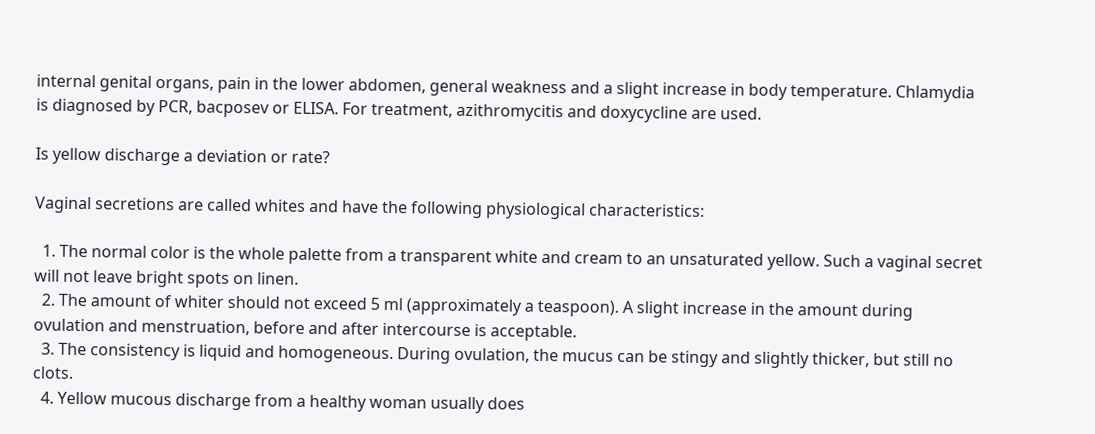internal genital organs, pain in the lower abdomen, general weakness and a slight increase in body temperature. Chlamydia is diagnosed by PCR, bacposev or ELISA. For treatment, azithromycitis and doxycycline are used.

Is yellow discharge a deviation or rate?

Vaginal secretions are called whites and have the following physiological characteristics:

  1. The normal color is the whole palette from a transparent white and cream to an unsaturated yellow. Such a vaginal secret will not leave bright spots on linen.
  2. The amount of whiter should not exceed 5 ml (approximately a teaspoon). A slight increase in the amount during ovulation and menstruation, before and after intercourse is acceptable.
  3. The consistency is liquid and homogeneous. During ovulation, the mucus can be stingy and slightly thicker, but still no clots.
  4. Yellow mucous discharge from a healthy woman usually does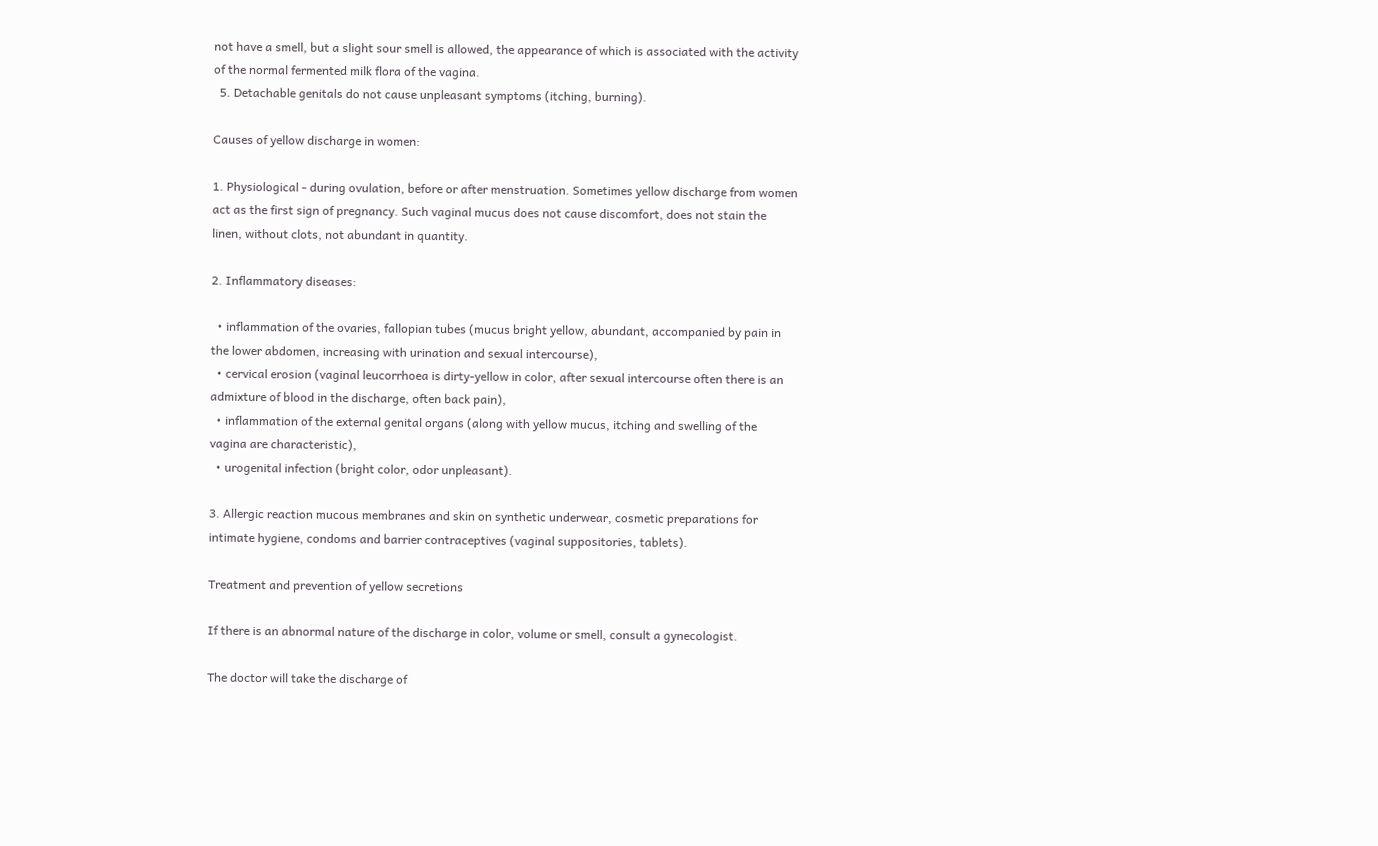not have a smell, but a slight sour smell is allowed, the appearance of which is associated with the activity of the normal fermented milk flora of the vagina.
  5. Detachable genitals do not cause unpleasant symptoms (itching, burning).

Causes of yellow discharge in women:

1. Physiological - during ovulation, before or after menstruation. Sometimes yellow discharge from women act as the first sign of pregnancy. Such vaginal mucus does not cause discomfort, does not stain the linen, without clots, not abundant in quantity.

2. Inflammatory diseases:

  • inflammation of the ovaries, fallopian tubes (mucus bright yellow, abundant, accompanied by pain in the lower abdomen, increasing with urination and sexual intercourse),
  • cervical erosion (vaginal leucorrhoea is dirty-yellow in color, after sexual intercourse often there is an admixture of blood in the discharge, often back pain),
  • inflammation of the external genital organs (along with yellow mucus, itching and swelling of the vagina are characteristic),
  • urogenital infection (bright color, odor unpleasant).

3. Allergic reaction mucous membranes and skin on synthetic underwear, cosmetic preparations for intimate hygiene, condoms and barrier contraceptives (vaginal suppositories, tablets).

Treatment and prevention of yellow secretions

If there is an abnormal nature of the discharge in color, volume or smell, consult a gynecologist.

The doctor will take the discharge of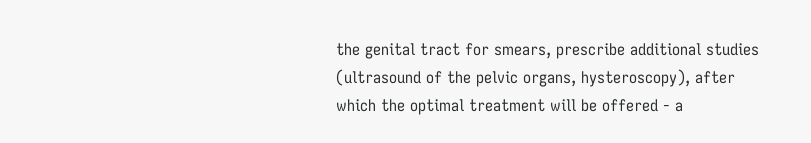the genital tract for smears, prescribe additional studies (ultrasound of the pelvic organs, hysteroscopy), after which the optimal treatment will be offered - a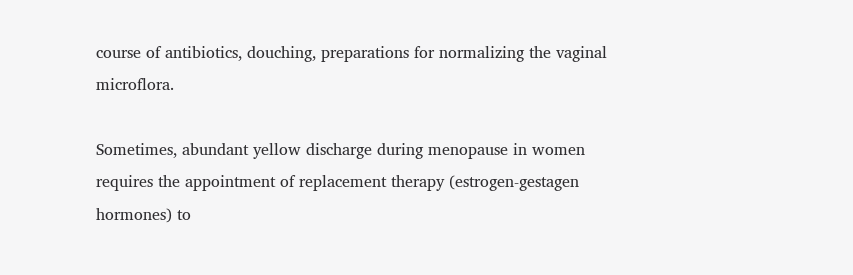course of antibiotics, douching, preparations for normalizing the vaginal microflora.

Sometimes, abundant yellow discharge during menopause in women requires the appointment of replacement therapy (estrogen-gestagen hormones) to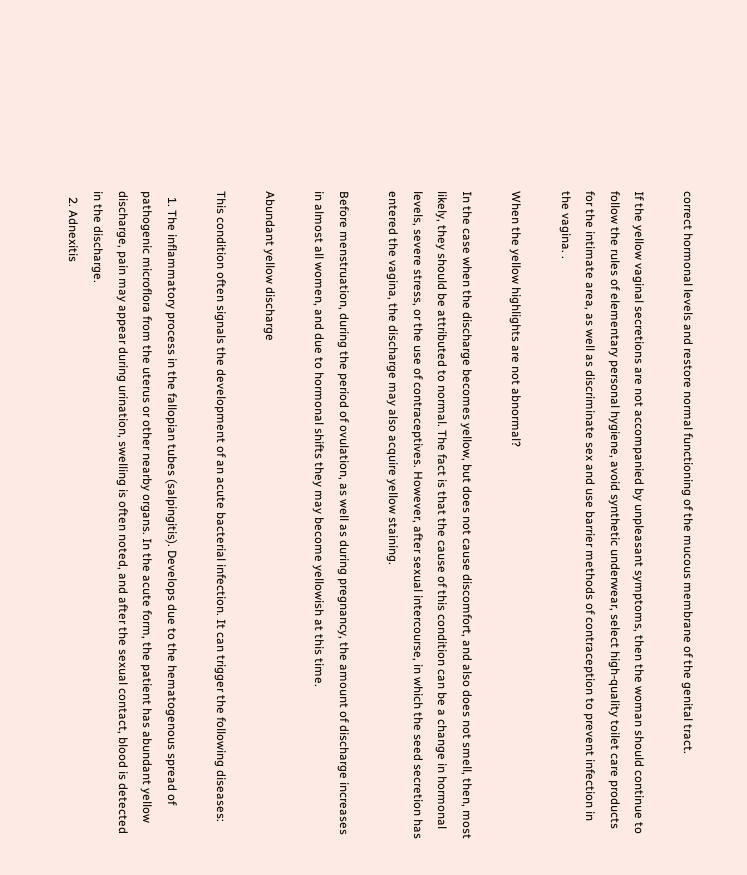correct hormonal levels and restore normal functioning of the mucous membrane of the genital tract.

If the yellow vaginal secretions are not accompanied by unpleasant symptoms, then the woman should continue to follow the rules of elementary personal hygiene, avoid synthetic underwear, select high-quality toilet care products for the intimate area, as well as discriminate sex and use barrier methods of contraception to prevent infection in the vagina. .

When the yellow highlights are not abnormal?

In the case when the discharge becomes yellow, but does not cause discomfort, and also does not smell, then, most likely, they should be attributed to normal. The fact is that the cause of this condition can be a change in hormonal levels, severe stress, or the use of contraceptives. However, after sexual intercourse, in which the seed secretion has entered the vagina, the discharge may also acquire yellow staining.

Before menstruation, during the period of ovulation, as well as during pregnancy, the amount of discharge increases in almost all women, and due to hormonal shifts they may become yellowish at this time.

Abundant yellow discharge

This condition often signals the development of an acute bacterial infection. It can trigger the following diseases:

  1. The inflammatory process in the fallopian tubes (salpingitis). Develops due to the hematogenous spread of pathogenic microflora from the uterus or other nearby organs. In the acute form, the patient has abundant yellow discharge, pain may appear during urination, swelling is often noted, and after the sexual contact, blood is detected in the discharge.
  2. Adnexitis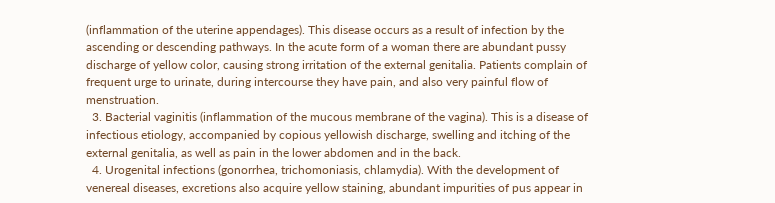(inflammation of the uterine appendages). This disease occurs as a result of infection by the ascending or descending pathways. In the acute form of a woman there are abundant pussy discharge of yellow color, causing strong irritation of the external genitalia. Patients complain of frequent urge to urinate, during intercourse they have pain, and also very painful flow of menstruation.
  3. Bacterial vaginitis (inflammation of the mucous membrane of the vagina). This is a disease of infectious etiology, accompanied by copious yellowish discharge, swelling and itching of the external genitalia, as well as pain in the lower abdomen and in the back.
  4. Urogenital infections (gonorrhea, trichomoniasis, chlamydia). With the development of venereal diseases, excretions also acquire yellow staining, abundant impurities of pus appear in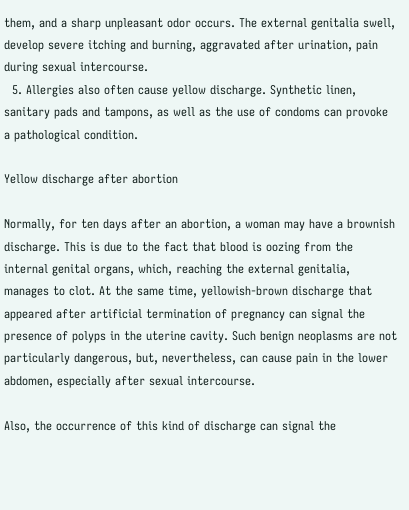them, and a sharp unpleasant odor occurs. The external genitalia swell, develop severe itching and burning, aggravated after urination, pain during sexual intercourse.
  5. Allergies also often cause yellow discharge. Synthetic linen, sanitary pads and tampons, as well as the use of condoms can provoke a pathological condition.

Yellow discharge after abortion

Normally, for ten days after an abortion, a woman may have a brownish discharge. This is due to the fact that blood is oozing from the internal genital organs, which, reaching the external genitalia, manages to clot. At the same time, yellowish-brown discharge that appeared after artificial termination of pregnancy can signal the presence of polyps in the uterine cavity. Such benign neoplasms are not particularly dangerous, but, nevertheless, can cause pain in the lower abdomen, especially after sexual intercourse.

Also, the occurrence of this kind of discharge can signal the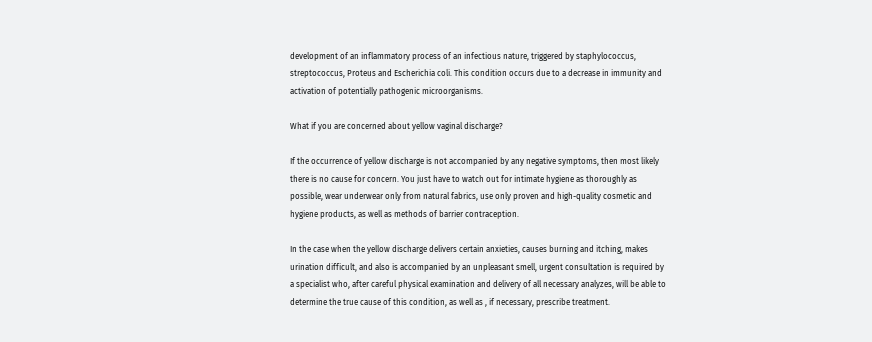development of an inflammatory process of an infectious nature, triggered by staphylococcus, streptococcus, Proteus and Escherichia coli. This condition occurs due to a decrease in immunity and activation of potentially pathogenic microorganisms.

What if you are concerned about yellow vaginal discharge?

If the occurrence of yellow discharge is not accompanied by any negative symptoms, then most likely there is no cause for concern. You just have to watch out for intimate hygiene as thoroughly as possible, wear underwear only from natural fabrics, use only proven and high-quality cosmetic and hygiene products, as well as methods of barrier contraception.

In the case when the yellow discharge delivers certain anxieties, causes burning and itching, makes urination difficult, and also is accompanied by an unpleasant smell, urgent consultation is required by a specialist who, after careful physical examination and delivery of all necessary analyzes, will be able to determine the true cause of this condition, as well as , if necessary, prescribe treatment.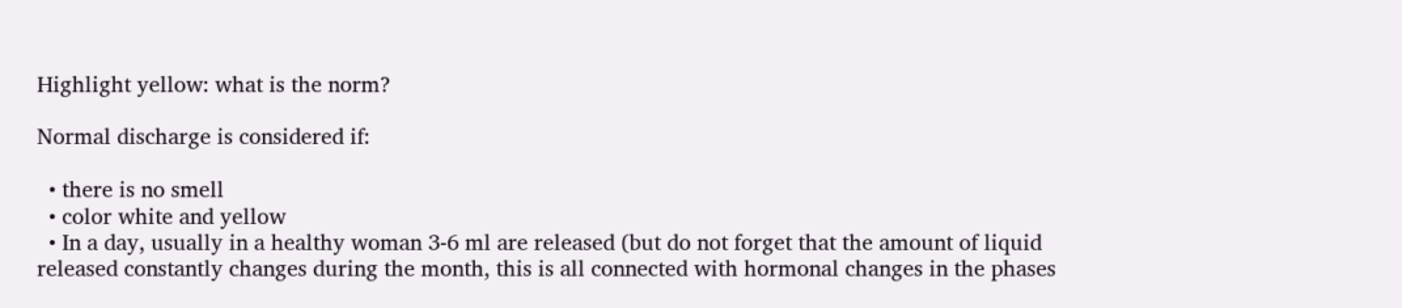Highlight yellow: what is the norm?

Normal discharge is considered if:

  • there is no smell
  • color white and yellow
  • In a day, usually in a healthy woman 3-6 ml are released (but do not forget that the amount of liquid released constantly changes during the month, this is all connected with hormonal changes in the phases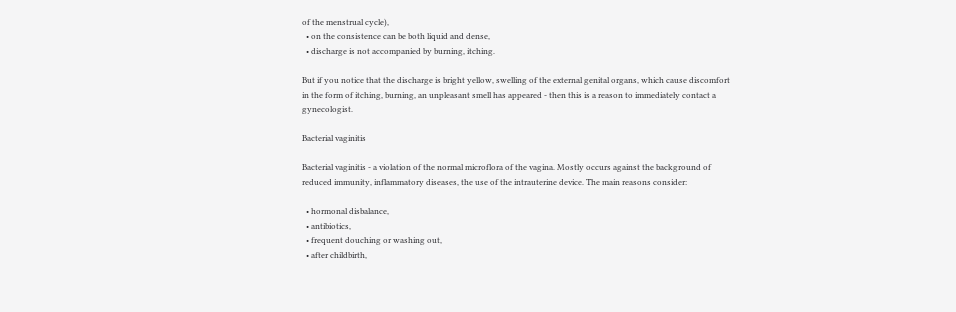of the menstrual cycle),
  • on the consistence can be both liquid and dense,
  • discharge is not accompanied by burning, itching.

But if you notice that the discharge is bright yellow, swelling of the external genital organs, which cause discomfort in the form of itching, burning, an unpleasant smell has appeared - then this is a reason to immediately contact a gynecologist.

Bacterial vaginitis

Bacterial vaginitis - a violation of the normal microflora of the vagina. Mostly occurs against the background of reduced immunity, inflammatory diseases, the use of the intrauterine device. The main reasons consider:

  • hormonal disbalance,
  • antibiotics,
  • frequent douching or washing out,
  • after childbirth,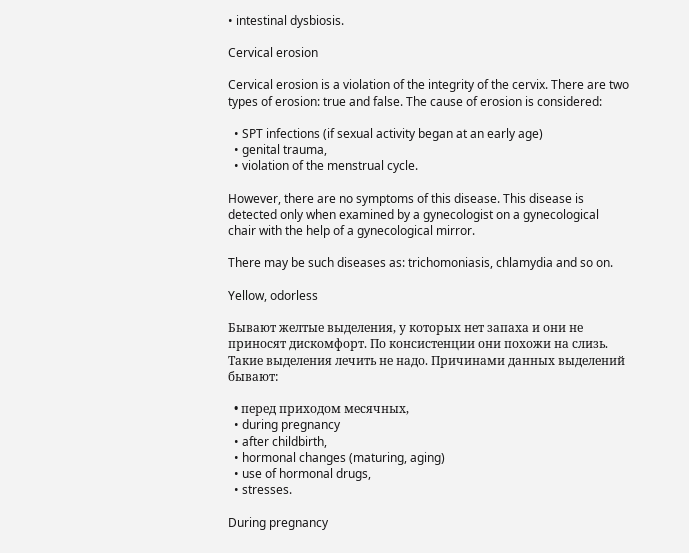• intestinal dysbiosis.

Cervical erosion

Cervical erosion is a violation of the integrity of the cervix. There are two types of erosion: true and false. The cause of erosion is considered:

  • SPT infections (if sexual activity began at an early age)
  • genital trauma,
  • violation of the menstrual cycle.

However, there are no symptoms of this disease. This disease is detected only when examined by a gynecologist on a gynecological chair with the help of a gynecological mirror.

There may be such diseases as: trichomoniasis, chlamydia and so on.

Yellow, odorless

Бывают желтые выделения, у которых нет запаха и они не приносят дискомфорт. По консистенции они похожи на слизь. Такие выделения лечить не надо. Причинами данных выделений бывают:

  • перед приходом месячных,
  • during pregnancy
  • after childbirth,
  • hormonal changes (maturing, aging)
  • use of hormonal drugs,
  • stresses.

During pregnancy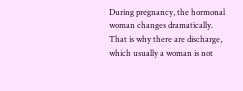During pregnancy, the hormonal woman changes dramatically. That is why there are discharge, which usually a woman is not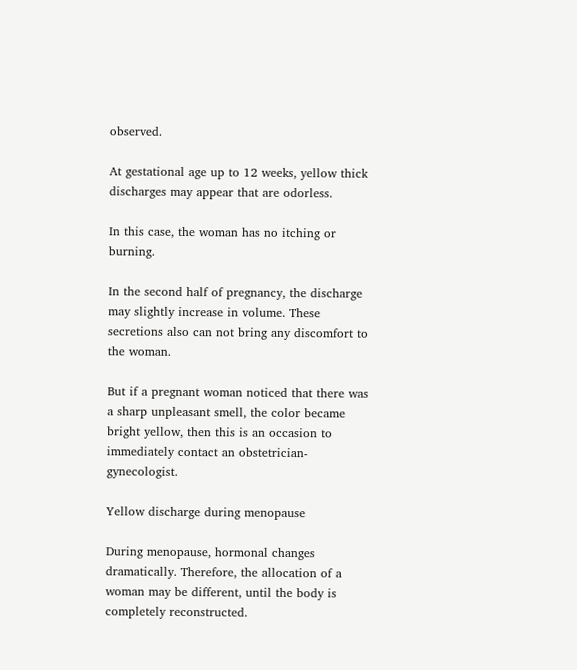observed.

At gestational age up to 12 weeks, yellow thick discharges may appear that are odorless.

In this case, the woman has no itching or burning.

In the second half of pregnancy, the discharge may slightly increase in volume. These secretions also can not bring any discomfort to the woman.

But if a pregnant woman noticed that there was a sharp unpleasant smell, the color became bright yellow, then this is an occasion to immediately contact an obstetrician-gynecologist.

Yellow discharge during menopause

During menopause, hormonal changes dramatically. Therefore, the allocation of a woman may be different, until the body is completely reconstructed.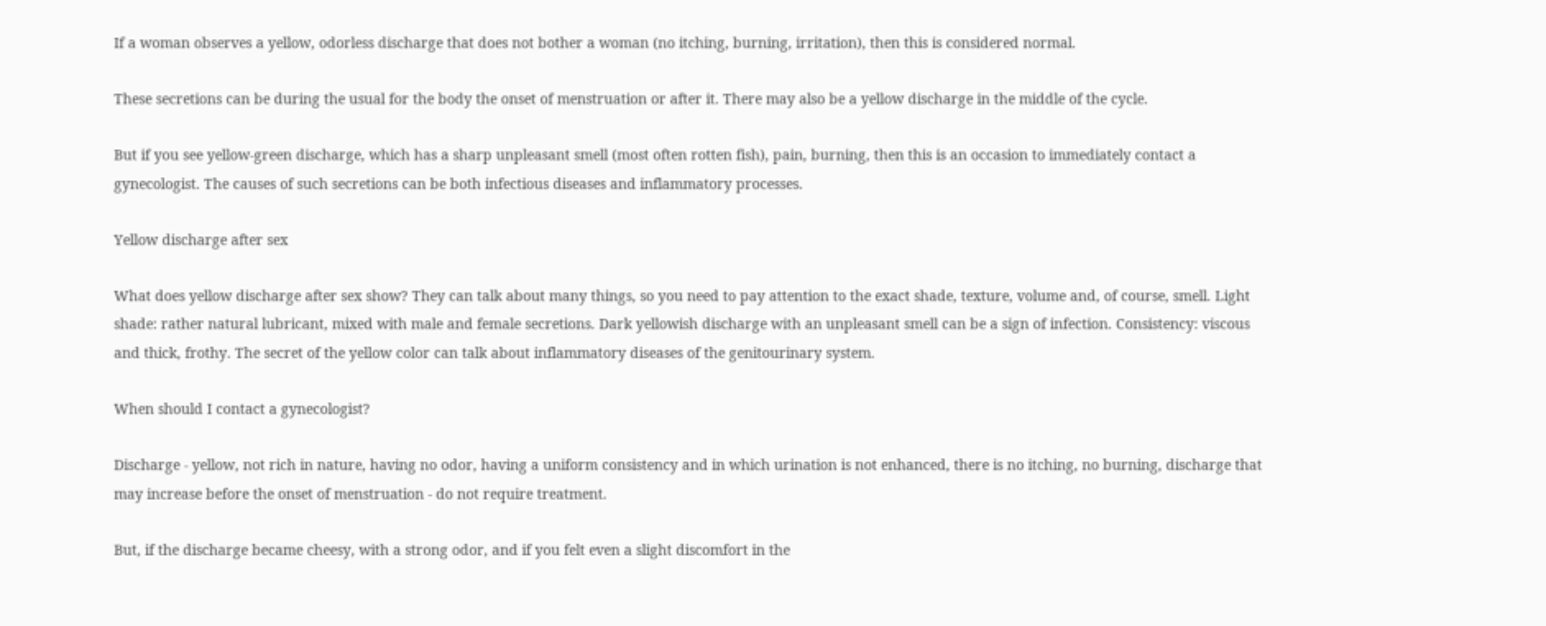If a woman observes a yellow, odorless discharge that does not bother a woman (no itching, burning, irritation), then this is considered normal.

These secretions can be during the usual for the body the onset of menstruation or after it. There may also be a yellow discharge in the middle of the cycle.

But if you see yellow-green discharge, which has a sharp unpleasant smell (most often rotten fish), pain, burning, then this is an occasion to immediately contact a gynecologist. The causes of such secretions can be both infectious diseases and inflammatory processes.

Yellow discharge after sex

What does yellow discharge after sex show? They can talk about many things, so you need to pay attention to the exact shade, texture, volume and, of course, smell. Light shade: rather natural lubricant, mixed with male and female secretions. Dark yellowish discharge with an unpleasant smell can be a sign of infection. Consistency: viscous and thick, frothy. The secret of the yellow color can talk about inflammatory diseases of the genitourinary system.

When should I contact a gynecologist?

Discharge - yellow, not rich in nature, having no odor, having a uniform consistency and in which urination is not enhanced, there is no itching, no burning, discharge that may increase before the onset of menstruation - do not require treatment.

But, if the discharge became cheesy, with a strong odor, and if you felt even a slight discomfort in the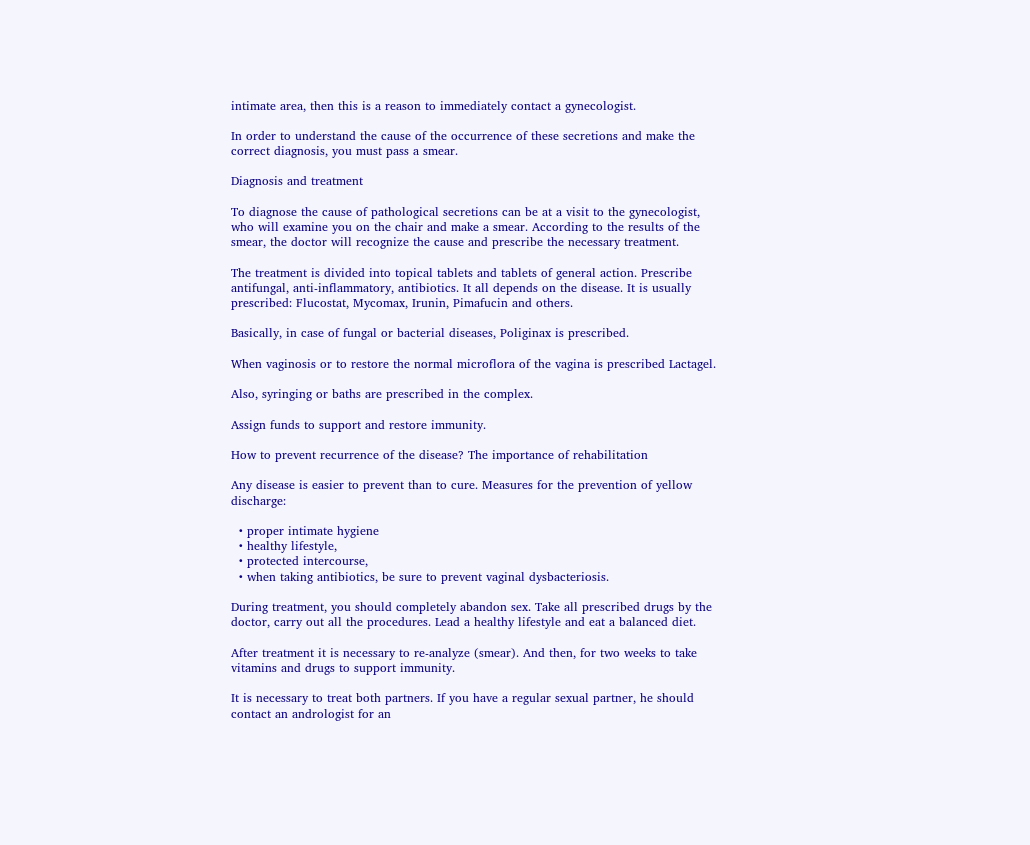intimate area, then this is a reason to immediately contact a gynecologist.

In order to understand the cause of the occurrence of these secretions and make the correct diagnosis, you must pass a smear.

Diagnosis and treatment

To diagnose the cause of pathological secretions can be at a visit to the gynecologist, who will examine you on the chair and make a smear. According to the results of the smear, the doctor will recognize the cause and prescribe the necessary treatment.

The treatment is divided into topical tablets and tablets of general action. Prescribe antifungal, anti-inflammatory, antibiotics. It all depends on the disease. It is usually prescribed: Flucostat, Mycomax, Irunin, Pimafucin and others.

Basically, in case of fungal or bacterial diseases, Poliginax is prescribed.

When vaginosis or to restore the normal microflora of the vagina is prescribed Lactagel.

Also, syringing or baths are prescribed in the complex.

Assign funds to support and restore immunity.

How to prevent recurrence of the disease? The importance of rehabilitation

Any disease is easier to prevent than to cure. Measures for the prevention of yellow discharge:

  • proper intimate hygiene
  • healthy lifestyle,
  • protected intercourse,
  • when taking antibiotics, be sure to prevent vaginal dysbacteriosis.

During treatment, you should completely abandon sex. Take all prescribed drugs by the doctor, carry out all the procedures. Lead a healthy lifestyle and eat a balanced diet.

After treatment it is necessary to re-analyze (smear). And then, for two weeks to take vitamins and drugs to support immunity.

It is necessary to treat both partners. If you have a regular sexual partner, he should contact an andrologist for an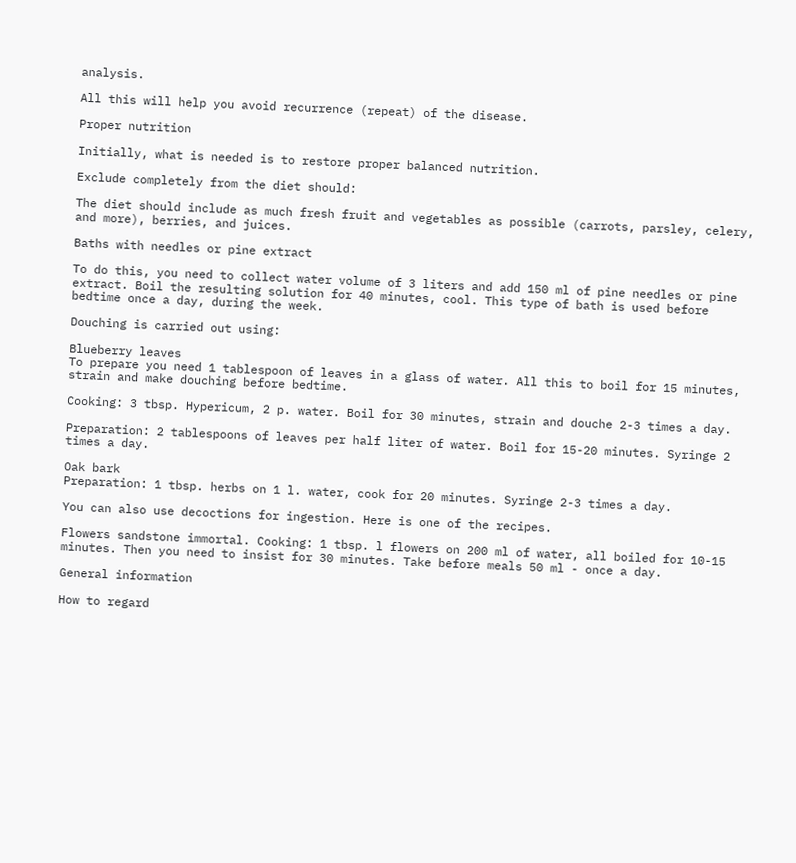analysis.

All this will help you avoid recurrence (repeat) of the disease.

Proper nutrition

Initially, what is needed is to restore proper balanced nutrition.

Exclude completely from the diet should:

The diet should include as much fresh fruit and vegetables as possible (carrots, parsley, celery, and more), berries, and juices.

Baths with needles or pine extract

To do this, you need to collect water volume of 3 liters and add 150 ml of pine needles or pine extract. Boil the resulting solution for 40 minutes, cool. This type of bath is used before bedtime once a day, during the week.

Douching is carried out using:

Blueberry leaves
To prepare you need 1 tablespoon of leaves in a glass of water. All this to boil for 15 minutes, strain and make douching before bedtime.

Cooking: 3 tbsp. Hypericum, 2 p. water. Boil for 30 minutes, strain and douche 2-3 times a day.

Preparation: 2 tablespoons of leaves per half liter of water. Boil for 15-20 minutes. Syringe 2 times a day.

Oak bark
Preparation: 1 tbsp. herbs on 1 l. water, cook for 20 minutes. Syringe 2-3 times a day.

You can also use decoctions for ingestion. Here is one of the recipes.

Flowers sandstone immortal. Cooking: 1 tbsp. l flowers on 200 ml of water, all boiled for 10-15 minutes. Then you need to insist for 30 minutes. Take before meals 50 ml - once a day.

General information

How to regard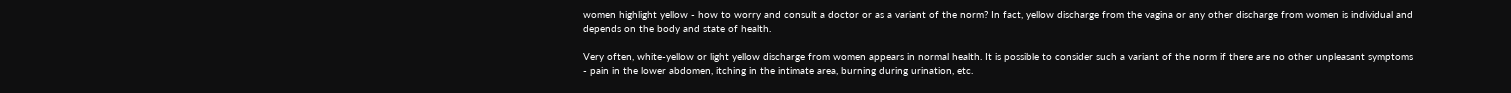women highlight yellow - how to worry and consult a doctor or as a variant of the norm? In fact, yellow discharge from the vagina or any other discharge from women is individual and depends on the body and state of health.

Very often, white-yellow or light yellow discharge from women appears in normal health. It is possible to consider such a variant of the norm if there are no other unpleasant symptoms - pain in the lower abdomen, itching in the intimate area, burning during urination, etc.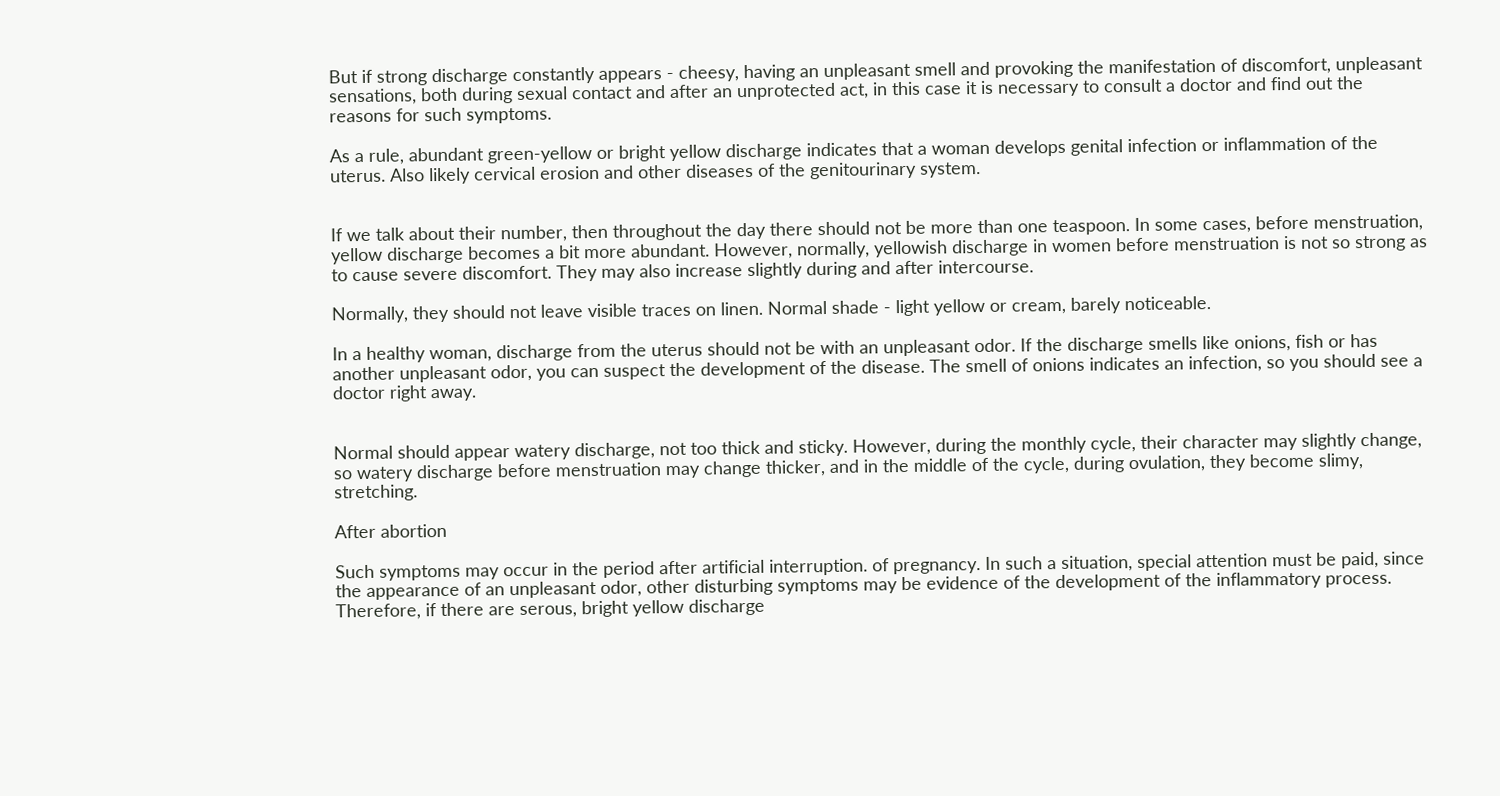But if strong discharge constantly appears - cheesy, having an unpleasant smell and provoking the manifestation of discomfort, unpleasant sensations, both during sexual contact and after an unprotected act, in this case it is necessary to consult a doctor and find out the reasons for such symptoms.

As a rule, abundant green-yellow or bright yellow discharge indicates that a woman develops genital infection or inflammation of the uterus. Also likely cervical erosion and other diseases of the genitourinary system.


If we talk about their number, then throughout the day there should not be more than one teaspoon. In some cases, before menstruation, yellow discharge becomes a bit more abundant. However, normally, yellowish discharge in women before menstruation is not so strong as to cause severe discomfort. They may also increase slightly during and after intercourse.

Normally, they should not leave visible traces on linen. Normal shade - light yellow or cream, barely noticeable.

In a healthy woman, discharge from the uterus should not be with an unpleasant odor. If the discharge smells like onions, fish or has another unpleasant odor, you can suspect the development of the disease. The smell of onions indicates an infection, so you should see a doctor right away.


Normal should appear watery discharge, not too thick and sticky. However, during the monthly cycle, their character may slightly change, so watery discharge before menstruation may change thicker, and in the middle of the cycle, during ovulation, they become slimy, stretching.

After abortion

Such symptoms may occur in the period after artificial interruption. of pregnancy. In such a situation, special attention must be paid, since the appearance of an unpleasant odor, other disturbing symptoms may be evidence of the development of the inflammatory process. Therefore, if there are serous, bright yellow discharge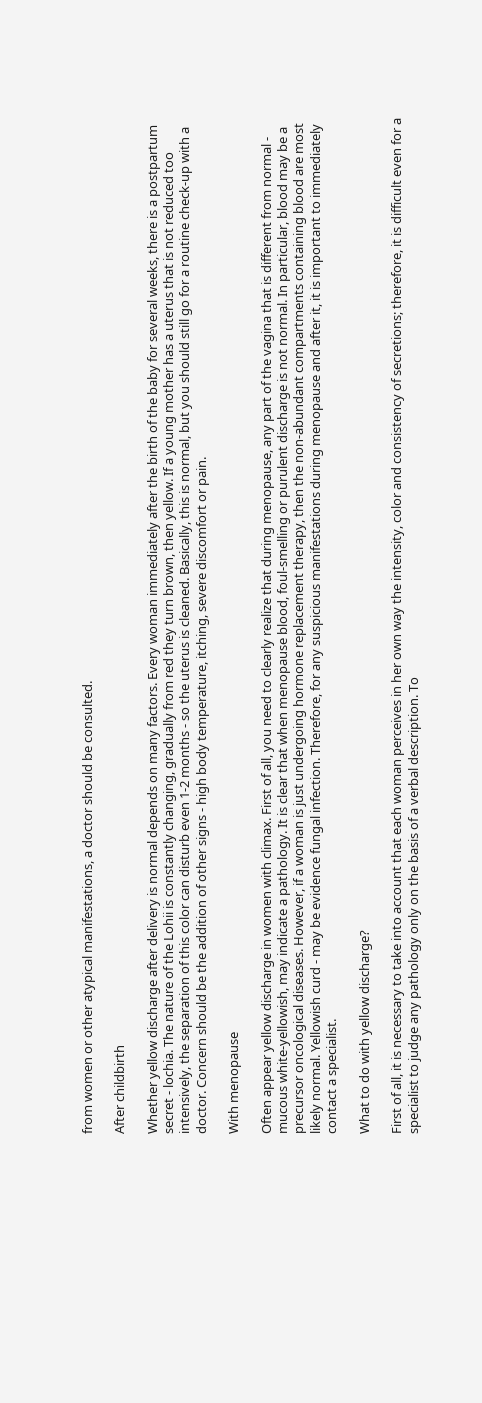from women or other atypical manifestations, a doctor should be consulted.

After childbirth

Whether yellow discharge after delivery is normal depends on many factors. Every woman immediately after the birth of the baby for several weeks, there is a postpartum secret - lochia. The nature of the Lohii is constantly changing, gradually from red they turn brown, then yellow. If a young mother has a uterus that is not reduced too intensively, the separation of this color can disturb even 1-2 months - so the uterus is cleaned. Basically, this is normal, but you should still go for a routine check-up with a doctor. Concern should be the addition of other signs - high body temperature, itching, severe discomfort or pain.

With menopause

Often appear yellow discharge in women with climax. First of all, you need to clearly realize that during menopause, any part of the vagina that is different from normal - mucous white-yellowish, may indicate a pathology. It is clear that when menopause blood, foul-smelling or purulent discharge is not normal. In particular, blood may be a precursor oncological diseases. However, if a woman is just undergoing hormone replacement therapy, then the non-abundant compartments containing blood are most likely normal. Yellowish curd - may be evidence fungal infection. Therefore, for any suspicious manifestations during menopause and after it, it is important to immediately contact a specialist.

What to do with yellow discharge?

First of all, it is necessary to take into account that each woman perceives in her own way the intensity, color and consistency of secretions; therefore, it is difficult even for a specialist to judge any pathology only on the basis of a verbal description. To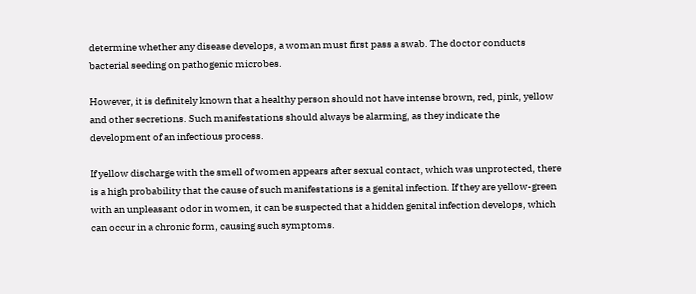determine whether any disease develops, a woman must first pass a swab. The doctor conducts bacterial seeding on pathogenic microbes.

However, it is definitely known that a healthy person should not have intense brown, red, pink, yellow and other secretions. Such manifestations should always be alarming, as they indicate the development of an infectious process.

If yellow discharge with the smell of women appears after sexual contact, which was unprotected, there is a high probability that the cause of such manifestations is a genital infection. If they are yellow-green with an unpleasant odor in women, it can be suspected that a hidden genital infection develops, which can occur in a chronic form, causing such symptoms.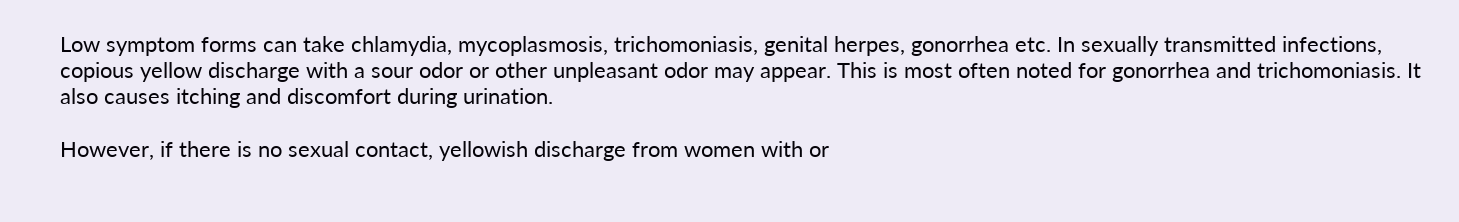Low symptom forms can take chlamydia, mycoplasmosis, trichomoniasis, genital herpes, gonorrhea etc. In sexually transmitted infections, copious yellow discharge with a sour odor or other unpleasant odor may appear. This is most often noted for gonorrhea and trichomoniasis. It also causes itching and discomfort during urination.

However, if there is no sexual contact, yellowish discharge from women with or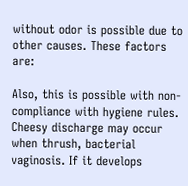without odor is possible due to other causes. These factors are:

Also, this is possible with non-compliance with hygiene rules. Cheesy discharge may occur when thrush, bacterial vaginosis. If it develops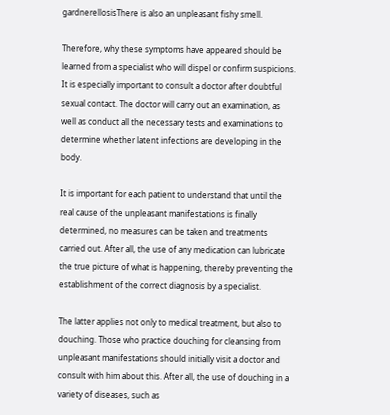gardnerellosisThere is also an unpleasant fishy smell.

Therefore, why these symptoms have appeared should be learned from a specialist who will dispel or confirm suspicions. It is especially important to consult a doctor after doubtful sexual contact. The doctor will carry out an examination, as well as conduct all the necessary tests and examinations to determine whether latent infections are developing in the body.

It is important for each patient to understand that until the real cause of the unpleasant manifestations is finally determined, no measures can be taken and treatments carried out. After all, the use of any medication can lubricate the true picture of what is happening, thereby preventing the establishment of the correct diagnosis by a specialist.

The latter applies not only to medical treatment, but also to douching. Those who practice douching for cleansing from unpleasant manifestations should initially visit a doctor and consult with him about this. After all, the use of douching in a variety of diseases, such as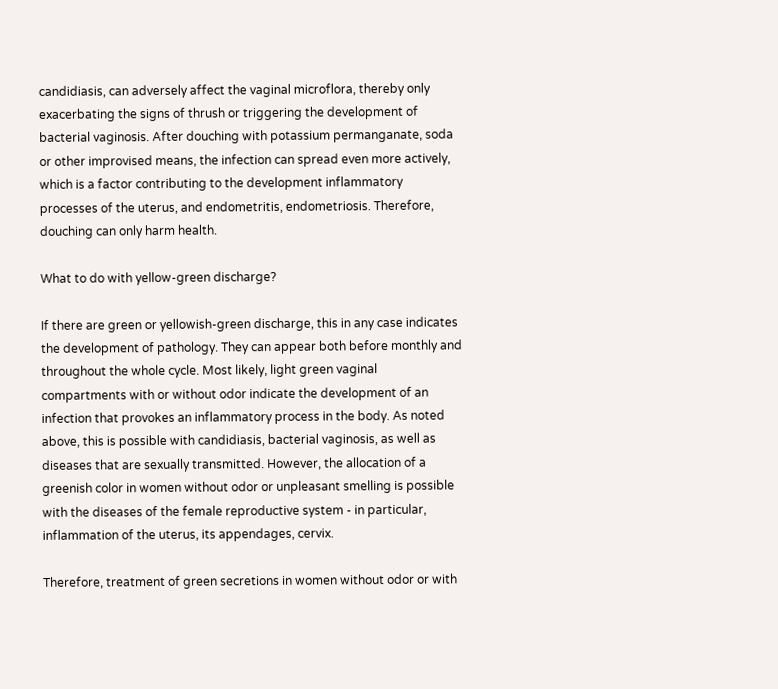candidiasis, can adversely affect the vaginal microflora, thereby only exacerbating the signs of thrush or triggering the development of bacterial vaginosis. After douching with potassium permanganate, soda or other improvised means, the infection can spread even more actively, which is a factor contributing to the development inflammatory processes of the uterus, and endometritis, endometriosis. Therefore, douching can only harm health.

What to do with yellow-green discharge?

If there are green or yellowish-green discharge, this in any case indicates the development of pathology. They can appear both before monthly and throughout the whole cycle. Most likely, light green vaginal compartments with or without odor indicate the development of an infection that provokes an inflammatory process in the body. As noted above, this is possible with candidiasis, bacterial vaginosis, as well as diseases that are sexually transmitted. However, the allocation of a greenish color in women without odor or unpleasant smelling is possible with the diseases of the female reproductive system - in particular, inflammation of the uterus, its appendages, cervix.

Therefore, treatment of green secretions in women without odor or with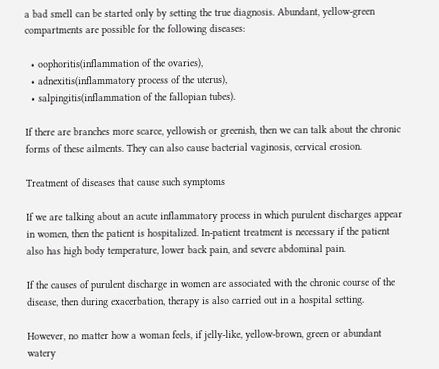a bad smell can be started only by setting the true diagnosis. Abundant, yellow-green compartments are possible for the following diseases:

  • oophoritis(inflammation of the ovaries),
  • adnexitis(inflammatory process of the uterus),
  • salpingitis(inflammation of the fallopian tubes).

If there are branches more scarce, yellowish or greenish, then we can talk about the chronic forms of these ailments. They can also cause bacterial vaginosis, cervical erosion.

Treatment of diseases that cause such symptoms

If we are talking about an acute inflammatory process in which purulent discharges appear in women, then the patient is hospitalized. In-patient treatment is necessary if the patient also has high body temperature, lower back pain, and severe abdominal pain.

If the causes of purulent discharge in women are associated with the chronic course of the disease, then during exacerbation, therapy is also carried out in a hospital setting.

However, no matter how a woman feels, if jelly-like, yellow-brown, green or abundant watery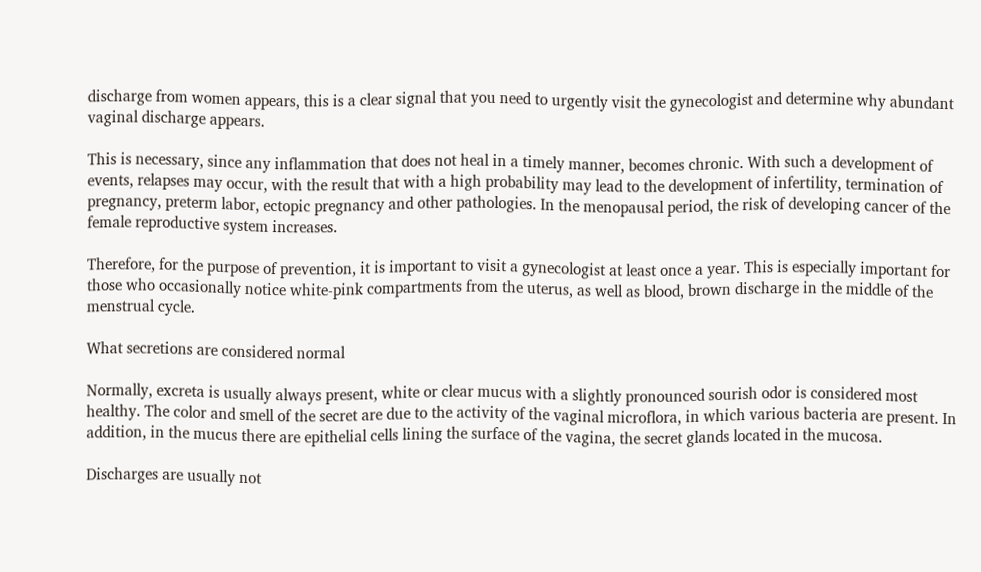discharge from women appears, this is a clear signal that you need to urgently visit the gynecologist and determine why abundant vaginal discharge appears.

This is necessary, since any inflammation that does not heal in a timely manner, becomes chronic. With such a development of events, relapses may occur, with the result that with a high probability may lead to the development of infertility, termination of pregnancy, preterm labor, ectopic pregnancy and other pathologies. In the menopausal period, the risk of developing cancer of the female reproductive system increases.

Therefore, for the purpose of prevention, it is important to visit a gynecologist at least once a year. This is especially important for those who occasionally notice white-pink compartments from the uterus, as well as blood, brown discharge in the middle of the menstrual cycle.

What secretions are considered normal

Normally, excreta is usually always present, white or clear mucus with a slightly pronounced sourish odor is considered most healthy. The color and smell of the secret are due to the activity of the vaginal microflora, in which various bacteria are present. In addition, in the mucus there are epithelial cells lining the surface of the vagina, the secret glands located in the mucosa.

Discharges are usually not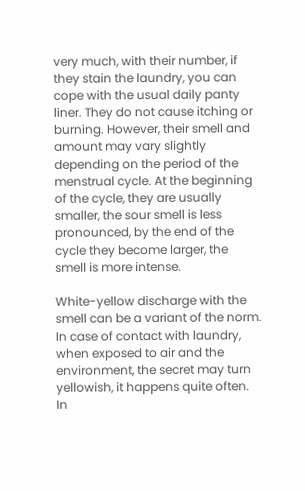very much, with their number, if they stain the laundry, you can cope with the usual daily panty liner. They do not cause itching or burning. However, their smell and amount may vary slightly depending on the period of the menstrual cycle. At the beginning of the cycle, they are usually smaller, the sour smell is less pronounced, by the end of the cycle they become larger, the smell is more intense.

White-yellow discharge with the smell can be a variant of the norm. In case of contact with laundry, when exposed to air and the environment, the secret may turn yellowish, it happens quite often. In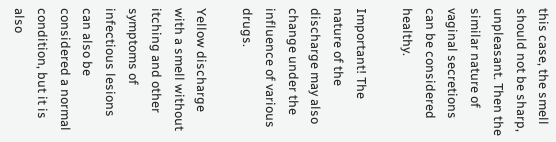this case, the smell should not be sharp, unpleasant. Then the similar nature of vaginal secretions can be considered healthy.

Important! The nature of the discharge may also change under the influence of various drugs.

Yellow discharge with a smell without itching and other symptoms of infectious lesions can also be considered a normal condition, but it is also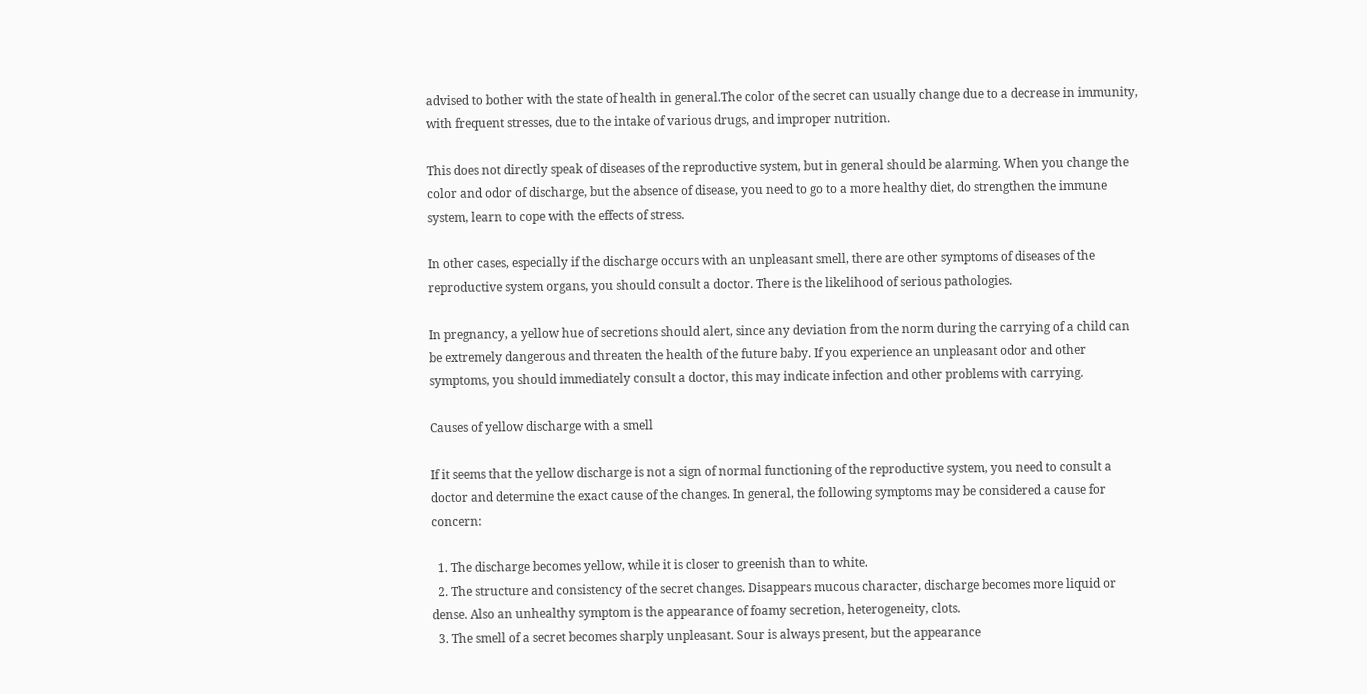advised to bother with the state of health in general.The color of the secret can usually change due to a decrease in immunity, with frequent stresses, due to the intake of various drugs, and improper nutrition.

This does not directly speak of diseases of the reproductive system, but in general should be alarming. When you change the color and odor of discharge, but the absence of disease, you need to go to a more healthy diet, do strengthen the immune system, learn to cope with the effects of stress.

In other cases, especially if the discharge occurs with an unpleasant smell, there are other symptoms of diseases of the reproductive system organs, you should consult a doctor. There is the likelihood of serious pathologies.

In pregnancy, a yellow hue of secretions should alert, since any deviation from the norm during the carrying of a child can be extremely dangerous and threaten the health of the future baby. If you experience an unpleasant odor and other symptoms, you should immediately consult a doctor, this may indicate infection and other problems with carrying.

Causes of yellow discharge with a smell

If it seems that the yellow discharge is not a sign of normal functioning of the reproductive system, you need to consult a doctor and determine the exact cause of the changes. In general, the following symptoms may be considered a cause for concern:

  1. The discharge becomes yellow, while it is closer to greenish than to white.
  2. The structure and consistency of the secret changes. Disappears mucous character, discharge becomes more liquid or dense. Also an unhealthy symptom is the appearance of foamy secretion, heterogeneity, clots.
  3. The smell of a secret becomes sharply unpleasant. Sour is always present, but the appearance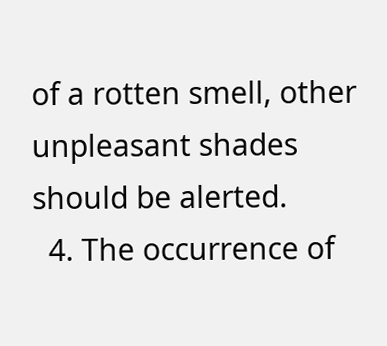of a rotten smell, other unpleasant shades should be alerted.
  4. The occurrence of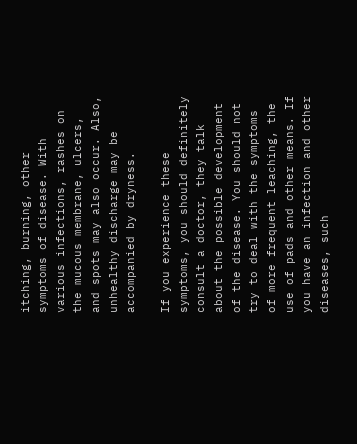itching, burning, other symptoms of disease. With various infections, rashes on the mucous membrane, ulcers, and spots may also occur. Also, unhealthy discharge may be accompanied by dryness.

If you experience these symptoms, you should definitely consult a doctor, they talk about the possible development of the disease. You should not try to deal with the symptoms of more frequent leaching, the use of pads and other means. If you have an infection and other diseases, such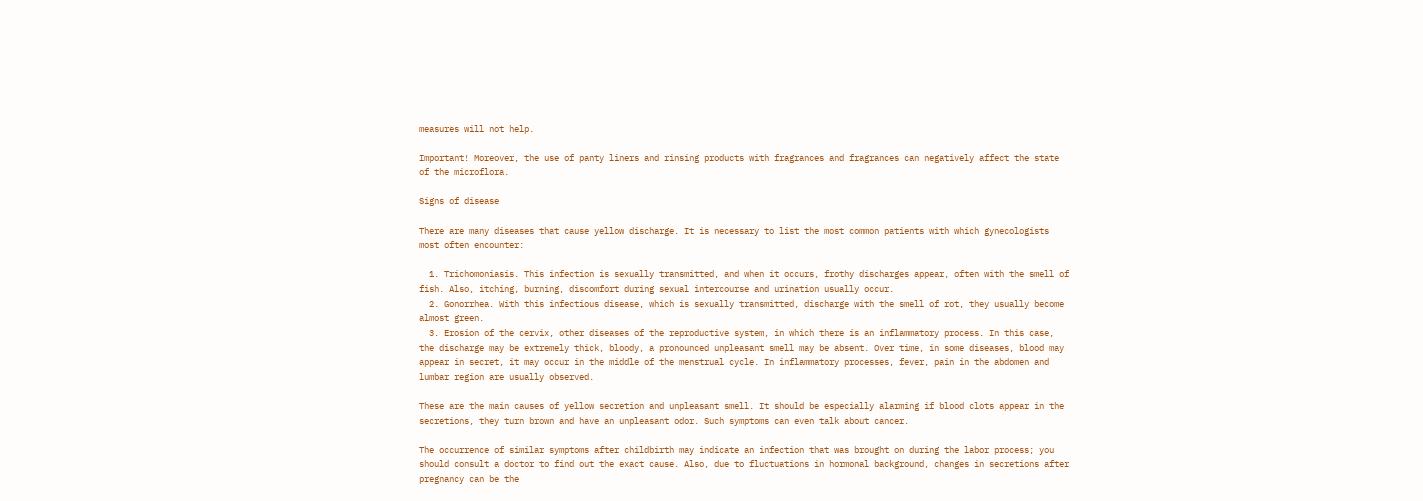measures will not help.

Important! Moreover, the use of panty liners and rinsing products with fragrances and fragrances can negatively affect the state of the microflora.

Signs of disease

There are many diseases that cause yellow discharge. It is necessary to list the most common patients with which gynecologists most often encounter:

  1. Trichomoniasis. This infection is sexually transmitted, and when it occurs, frothy discharges appear, often with the smell of fish. Also, itching, burning, discomfort during sexual intercourse and urination usually occur.
  2. Gonorrhea. With this infectious disease, which is sexually transmitted, discharge with the smell of rot, they usually become almost green.
  3. Erosion of the cervix, other diseases of the reproductive system, in which there is an inflammatory process. In this case, the discharge may be extremely thick, bloody, a pronounced unpleasant smell may be absent. Over time, in some diseases, blood may appear in secret, it may occur in the middle of the menstrual cycle. In inflammatory processes, fever, pain in the abdomen and lumbar region are usually observed.

These are the main causes of yellow secretion and unpleasant smell. It should be especially alarming if blood clots appear in the secretions, they turn brown and have an unpleasant odor. Such symptoms can even talk about cancer.

The occurrence of similar symptoms after childbirth may indicate an infection that was brought on during the labor process; you should consult a doctor to find out the exact cause. Also, due to fluctuations in hormonal background, changes in secretions after pregnancy can be the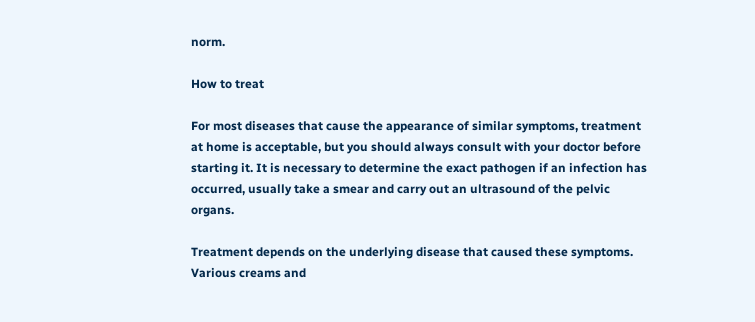norm.

How to treat

For most diseases that cause the appearance of similar symptoms, treatment at home is acceptable, but you should always consult with your doctor before starting it. It is necessary to determine the exact pathogen if an infection has occurred, usually take a smear and carry out an ultrasound of the pelvic organs.

Treatment depends on the underlying disease that caused these symptoms. Various creams and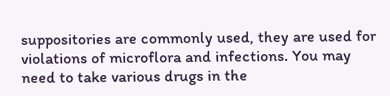suppositories are commonly used, they are used for violations of microflora and infections. You may need to take various drugs in the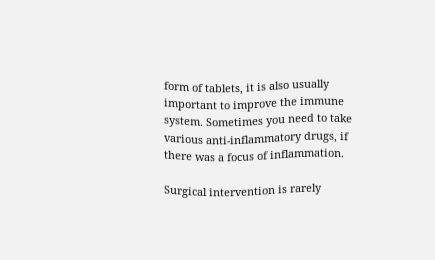form of tablets, it is also usually important to improve the immune system. Sometimes you need to take various anti-inflammatory drugs, if there was a focus of inflammation.

Surgical intervention is rarely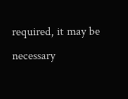required, it may be necessary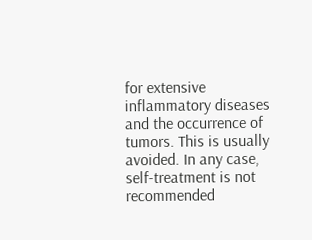for extensive inflammatory diseases and the occurrence of tumors. This is usually avoided. In any case, self-treatment is not recommended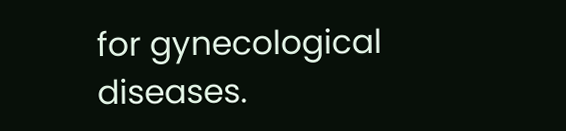for gynecological diseases.